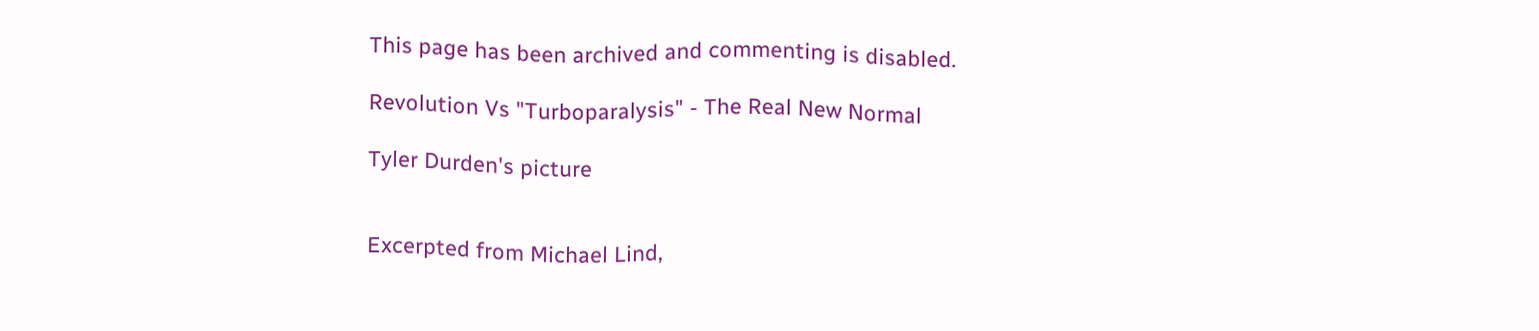This page has been archived and commenting is disabled.

Revolution Vs "Turboparalysis" - The Real New Normal

Tyler Durden's picture


Excerpted from Michael Lind,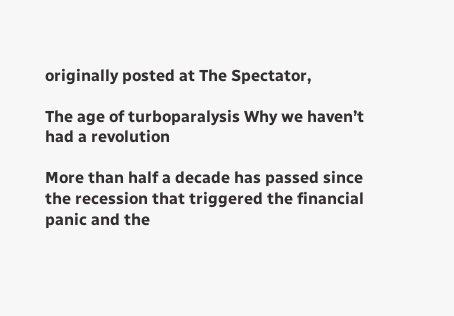originally posted at The Spectator,

The age of turboparalysis Why we haven’t had a revolution

More than half a decade has passed since the recession that triggered the financial panic and the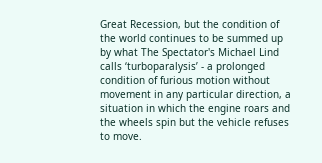Great Recession, but the condition of the world continues to be summed up by what The Spectator's Michael Lind calls ‘turboparalysis’ - a prolonged condition of furious motion without movement in any particular direction, a situation in which the engine roars and the wheels spin but the vehicle refuses to move.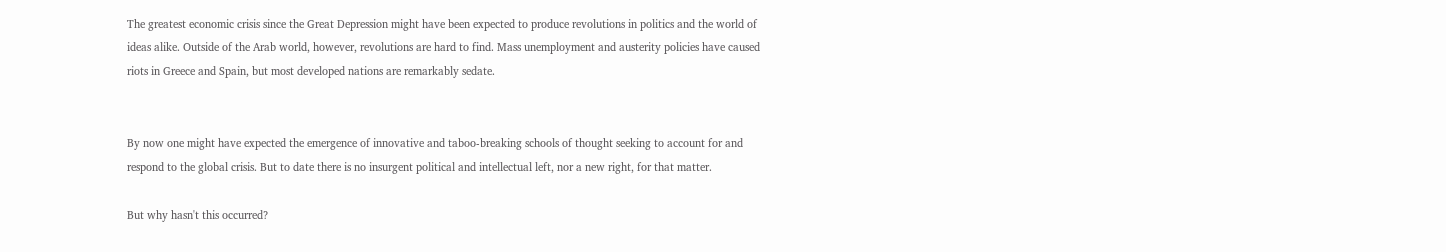The greatest economic crisis since the Great Depression might have been expected to produce revolutions in politics and the world of ideas alike. Outside of the Arab world, however, revolutions are hard to find. Mass unemployment and austerity policies have caused riots in Greece and Spain, but most developed nations are remarkably sedate.


By now one might have expected the emergence of innovative and taboo-breaking schools of thought seeking to account for and respond to the global crisis. But to date there is no insurgent political and intellectual left, nor a new right, for that matter.

But why hasn't this occurred?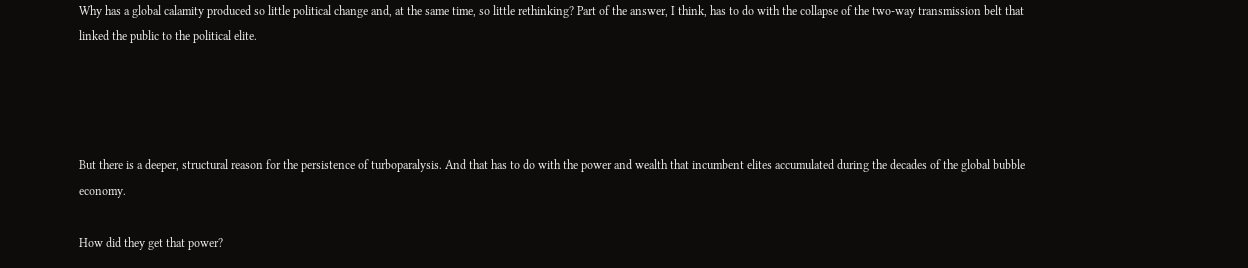Why has a global calamity produced so little political change and, at the same time, so little rethinking? Part of the answer, I think, has to do with the collapse of the two-way transmission belt that linked the public to the political elite.




But there is a deeper, structural reason for the persistence of turboparalysis. And that has to do with the power and wealth that incumbent elites accumulated during the decades of the global bubble economy.

How did they get that power?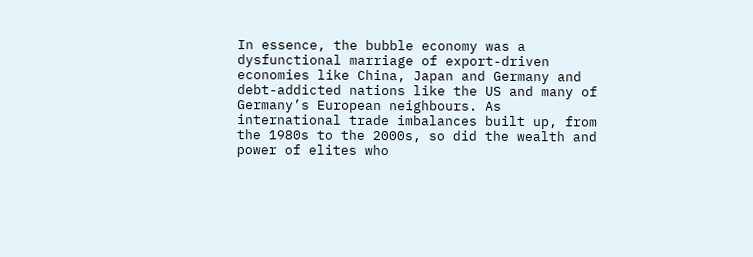In essence, the bubble economy was a dysfunctional marriage of export-driven economies like China, Japan and Germany and debt-addicted nations like the US and many of Germany’s European neighbours. As international trade imbalances built up, from the 1980s to the 2000s, so did the wealth and power of elites who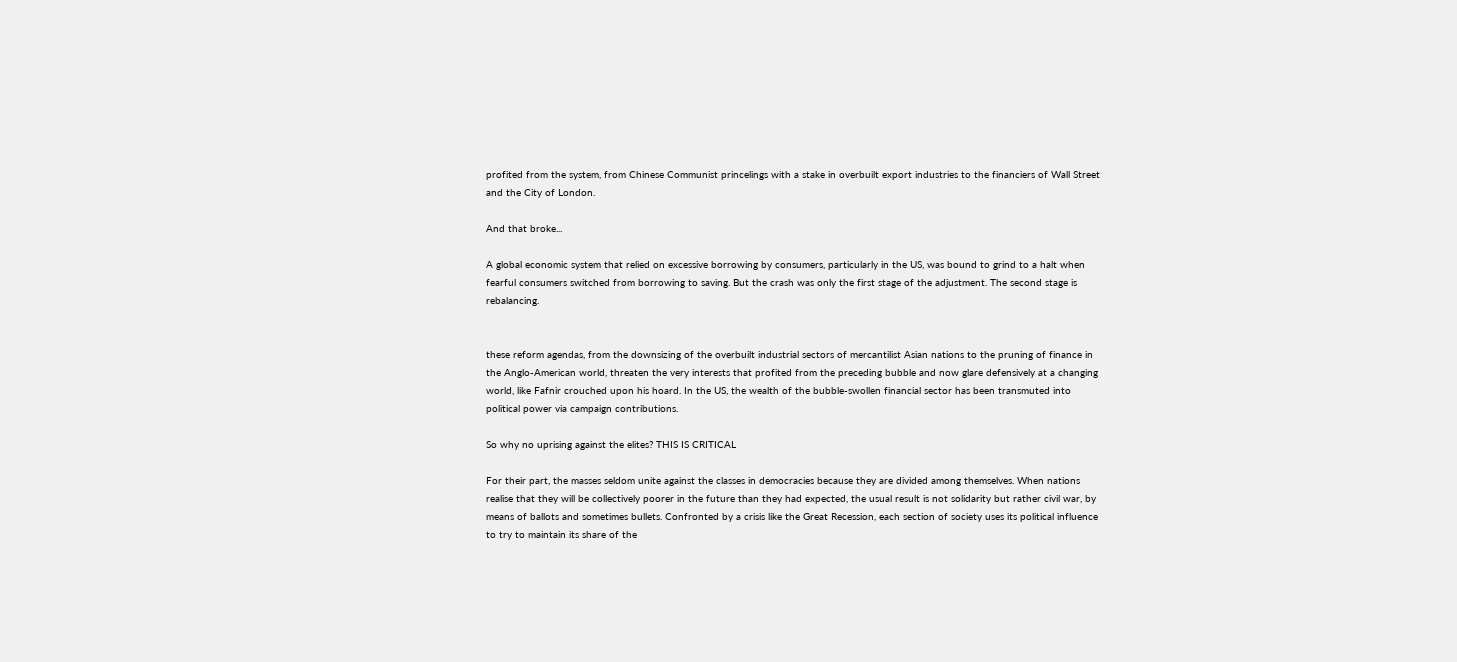profited from the system, from Chinese Communist princelings with a stake in overbuilt export industries to the financiers of Wall Street and the City of London.

And that broke...

A global economic system that relied on excessive borrowing by consumers, particularly in the US, was bound to grind to a halt when fearful consumers switched from borrowing to saving. But the crash was only the first stage of the adjustment. The second stage is rebalancing.


these reform agendas, from the downsizing of the overbuilt industrial sectors of mercantilist Asian nations to the pruning of finance in the Anglo-American world, threaten the very interests that profited from the preceding bubble and now glare defensively at a changing world, like Fafnir crouched upon his hoard. In the US, the wealth of the bubble-swollen financial sector has been transmuted into political power via campaign contributions.

So why no uprising against the elites? THIS IS CRITICAL

For their part, the masses seldom unite against the classes in democracies because they are divided among themselves. When nations realise that they will be collectively poorer in the future than they had expected, the usual result is not solidarity but rather civil war, by means of ballots and sometimes bullets. Confronted by a crisis like the Great Recession, each section of society uses its political influence to try to maintain its share of the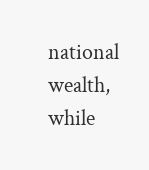national wealth, while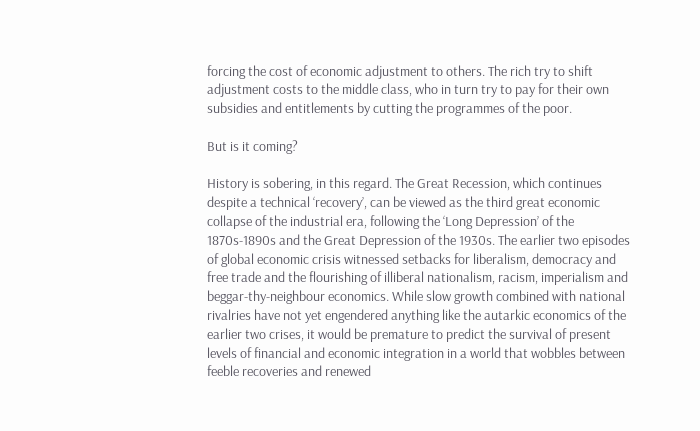forcing the cost of economic adjustment to others. The rich try to shift adjustment costs to the middle class, who in turn try to pay for their own subsidies and entitlements by cutting the programmes of the poor.

But is it coming?

History is sobering, in this regard. The Great Recession, which continues despite a technical ‘recovery’, can be viewed as the third great economic collapse of the industrial era, following the ‘Long Depression’ of the 1870s-1890s and the Great Depression of the 1930s. The earlier two episodes of global economic crisis witnessed setbacks for liberalism, democracy and free trade and the flourishing of illiberal nationalism, racism, imperialism and beggar-thy-neighbour economics. While slow growth combined with national rivalries have not yet engendered anything like the autarkic economics of the earlier two crises, it would be premature to predict the survival of present levels of financial and economic integration in a world that wobbles between feeble recoveries and renewed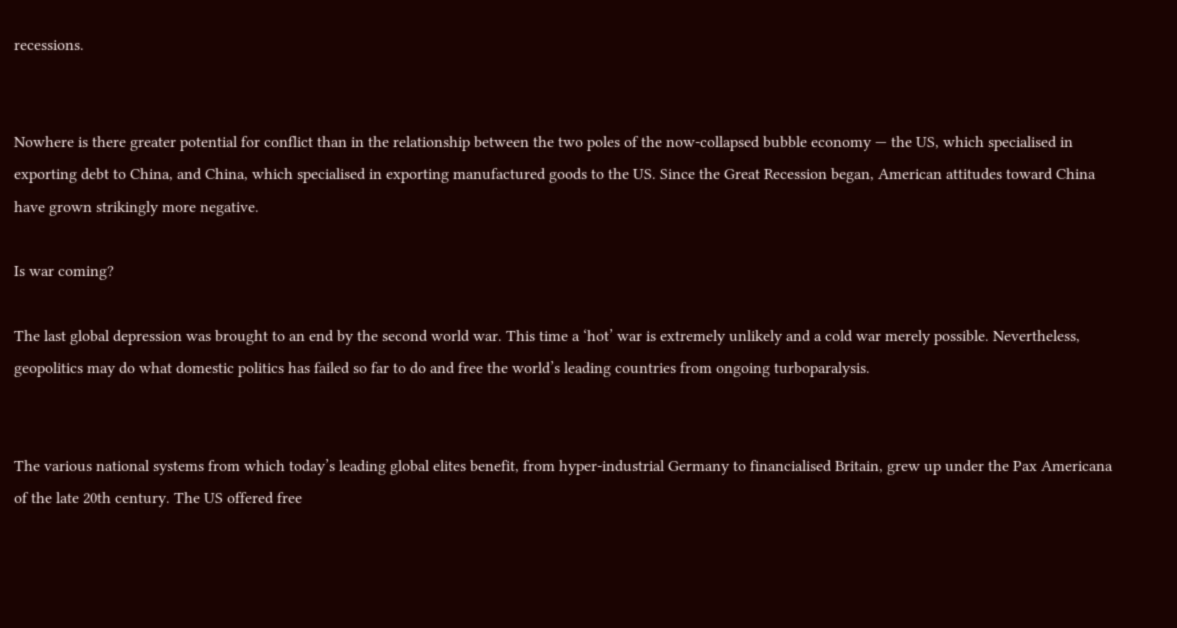recessions.


Nowhere is there greater potential for conflict than in the relationship between the two poles of the now-collapsed bubble economy — the US, which specialised in exporting debt to China, and China, which specialised in exporting manufactured goods to the US. Since the Great Recession began, American attitudes toward China have grown strikingly more negative.

Is war coming?

The last global depression was brought to an end by the second world war. This time a ‘hot’ war is extremely unlikely and a cold war merely possible. Nevertheless, geopolitics may do what domestic politics has failed so far to do and free the world’s leading countries from ongoing turboparalysis.


The various national systems from which today’s leading global elites benefit, from hyper-industrial Germany to financialised Britain, grew up under the Pax Americana of the late 20th century. The US offered free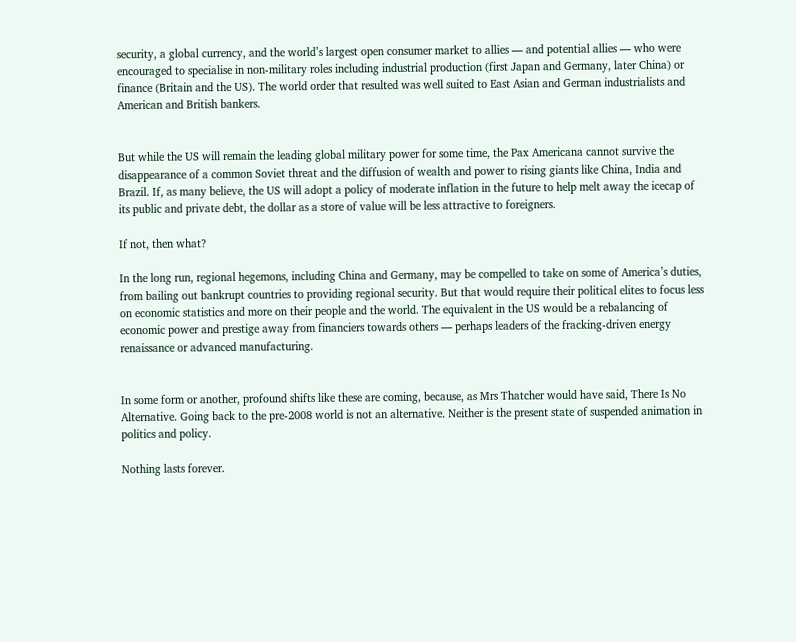security, a global currency, and the world’s largest open consumer market to allies — and potential allies — who were encouraged to specialise in non-military roles including industrial production (first Japan and Germany, later China) or finance (Britain and the US). The world order that resulted was well suited to East Asian and German industrialists and American and British bankers.


But while the US will remain the leading global military power for some time, the Pax Americana cannot survive the disappearance of a common Soviet threat and the diffusion of wealth and power to rising giants like China, India and Brazil. If, as many believe, the US will adopt a policy of moderate inflation in the future to help melt away the icecap of its public and private debt, the dollar as a store of value will be less attractive to foreigners.

If not, then what?

In the long run, regional hegemons, including China and Germany, may be compelled to take on some of America’s duties, from bailing out bankrupt countries to providing regional security. But that would require their political elites to focus less on economic statistics and more on their people and the world. The equivalent in the US would be a rebalancing of economic power and prestige away from financiers towards others — perhaps leaders of the fracking-driven energy renaissance or advanced manufacturing.


In some form or another, profound shifts like these are coming, because, as Mrs Thatcher would have said, There Is No Alternative. Going back to the pre-2008 world is not an alternative. Neither is the present state of suspended animation in politics and policy.

Nothing lasts forever.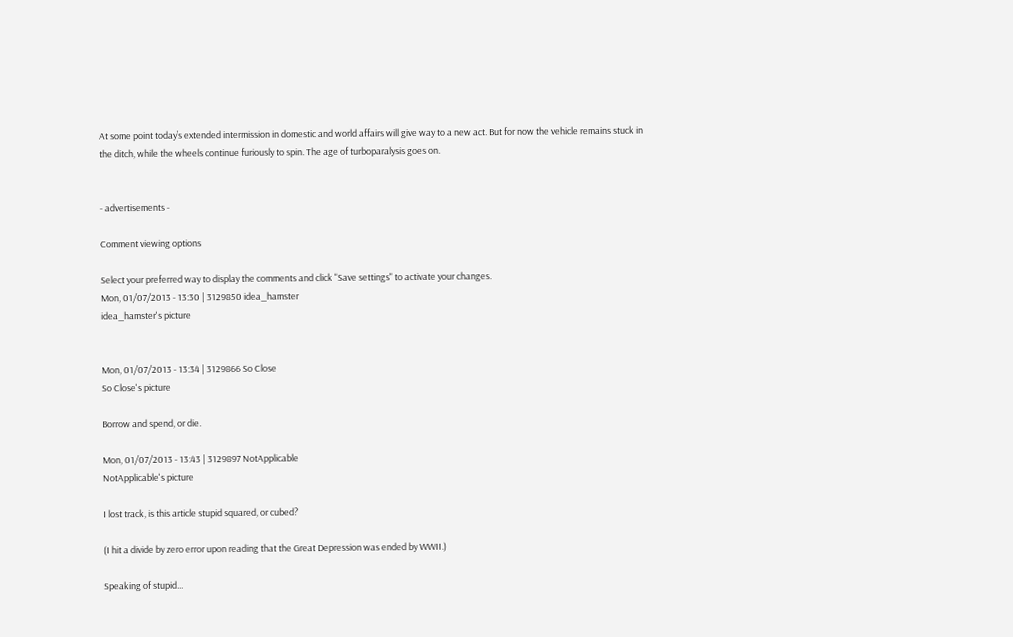At some point today’s extended intermission in domestic and world affairs will give way to a new act. But for now the vehicle remains stuck in the ditch, while the wheels continue furiously to spin. The age of turboparalysis goes on.


- advertisements -

Comment viewing options

Select your preferred way to display the comments and click "Save settings" to activate your changes.
Mon, 01/07/2013 - 13:30 | 3129850 idea_hamster
idea_hamster's picture


Mon, 01/07/2013 - 13:34 | 3129866 So Close
So Close's picture

Borrow and spend, or die.

Mon, 01/07/2013 - 13:43 | 3129897 NotApplicable
NotApplicable's picture

I lost track, is this article stupid squared, or cubed?

(I hit a divide by zero error upon reading that the Great Depression was ended by WWII.)

Speaking of stupid...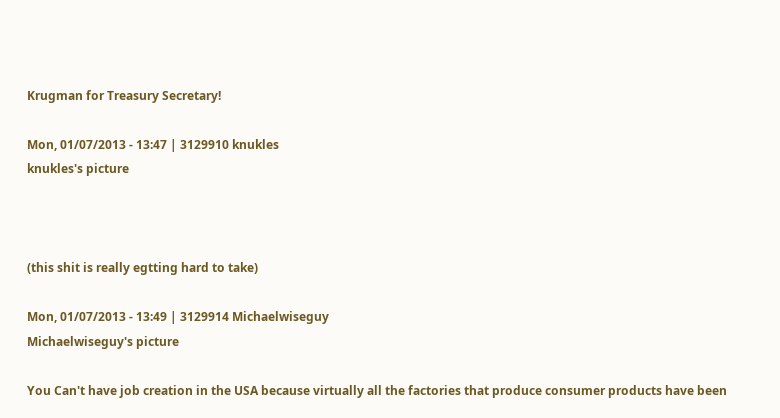Krugman for Treasury Secretary!

Mon, 01/07/2013 - 13:47 | 3129910 knukles
knukles's picture



(this shit is really egtting hard to take)

Mon, 01/07/2013 - 13:49 | 3129914 Michaelwiseguy
Michaelwiseguy's picture

You Can't have job creation in the USA because virtually all the factories that produce consumer products have been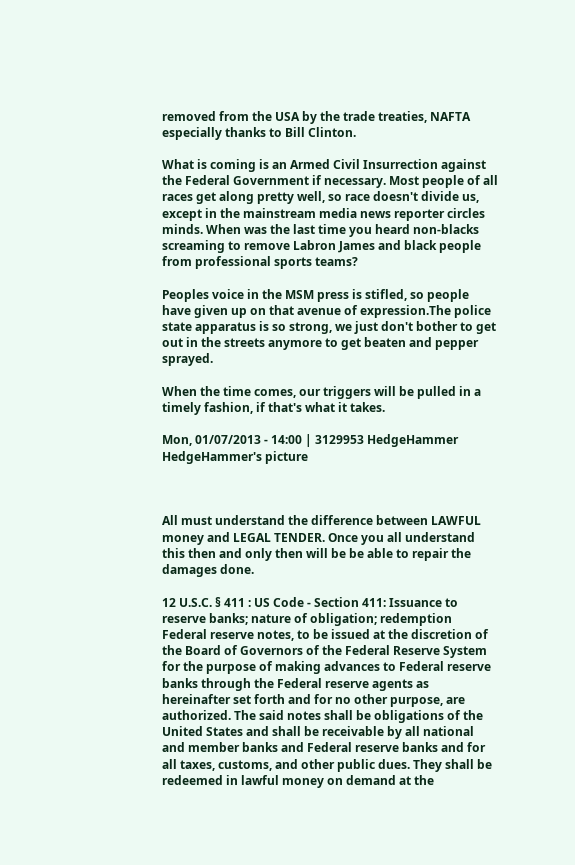removed from the USA by the trade treaties, NAFTA especially thanks to Bill Clinton.

What is coming is an Armed Civil Insurrection against the Federal Government if necessary. Most people of all races get along pretty well, so race doesn't divide us, except in the mainstream media news reporter circles minds. When was the last time you heard non-blacks screaming to remove Labron James and black people from professional sports teams?

Peoples voice in the MSM press is stifled, so people have given up on that avenue of expression.The police state apparatus is so strong, we just don't bother to get out in the streets anymore to get beaten and pepper sprayed.

When the time comes, our triggers will be pulled in a timely fashion, if that's what it takes.

Mon, 01/07/2013 - 14:00 | 3129953 HedgeHammer
HedgeHammer's picture



All must understand the difference between LAWFUL money and LEGAL TENDER. Once you all understand this then and only then will be be able to repair the damages done.

12 U.S.C. § 411 : US Code - Section 411: Issuance to reserve banks; nature of obligation; redemption Federal reserve notes, to be issued at the discretion of the Board of Governors of the Federal Reserve System for the purpose of making advances to Federal reserve banks through the Federal reserve agents as hereinafter set forth and for no other purpose, are authorized. The said notes shall be obligations of the United States and shall be receivable by all national and member banks and Federal reserve banks and for all taxes, customs, and other public dues. They shall be redeemed in lawful money on demand at the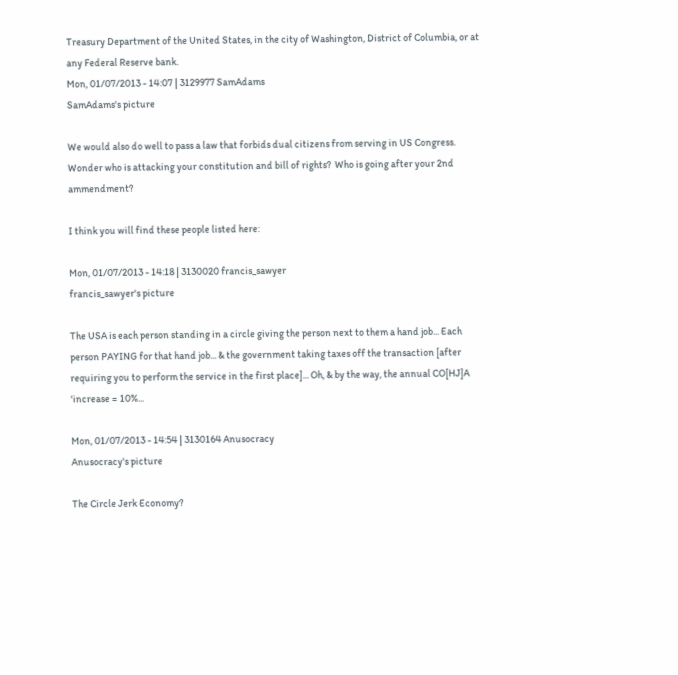Treasury Department of the United States, in the city of Washington, District of Columbia, or at any Federal Reserve bank.
Mon, 01/07/2013 - 14:07 | 3129977 SamAdams
SamAdams's picture

We would also do well to pass a law that forbids dual citizens from serving in US Congress.  Wonder who is attacking your constitution and bill of rights?  Who is going after your 2nd ammendment?

I think you will find these people listed here:

Mon, 01/07/2013 - 14:18 | 3130020 francis_sawyer
francis_sawyer's picture

The USA is each person standing in a circle giving the person next to them a hand job... Each person PAYING for that hand job... & the government taking taxes off the transaction [after requiring you to perform the service in the first place]... Oh, & by the way, the annual CO[HJ]A 'increase = 10%...

Mon, 01/07/2013 - 14:54 | 3130164 Anusocracy
Anusocracy's picture

The Circle Jerk Economy?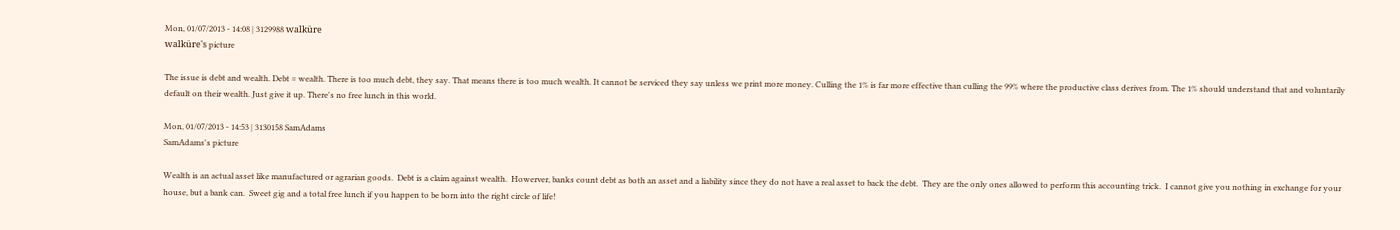Mon, 01/07/2013 - 14:08 | 3129988 walküre
walküre's picture

The issue is debt and wealth. Debt = wealth. There is too much debt, they say. That means there is too much wealth. It cannot be serviced they say unless we print more money. Culling the 1% is far more effective than culling the 99% where the productive class derives from. The 1% should understand that and voluntarily default on their wealth. Just give it up. There's no free lunch in this world.

Mon, 01/07/2013 - 14:53 | 3130158 SamAdams
SamAdams's picture

Wealth is an actual asset like manufactured or agrarian goods.  Debt is a claim against wealth.  Howerver, banks count debt as both an asset and a liability since they do not have a real asset to back the debt.  They are the only ones allowed to perform this accounting trick.  I cannot give you nothing in exchange for your house, but a bank can.  Sweet gig and a total free lunch if you happen to be born into the right circle of life!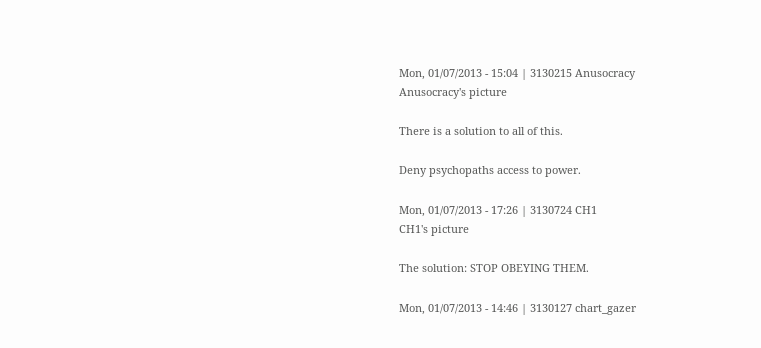Mon, 01/07/2013 - 15:04 | 3130215 Anusocracy
Anusocracy's picture

There is a solution to all of this.

Deny psychopaths access to power.

Mon, 01/07/2013 - 17:26 | 3130724 CH1
CH1's picture

The solution: STOP OBEYING THEM.

Mon, 01/07/2013 - 14:46 | 3130127 chart_gazer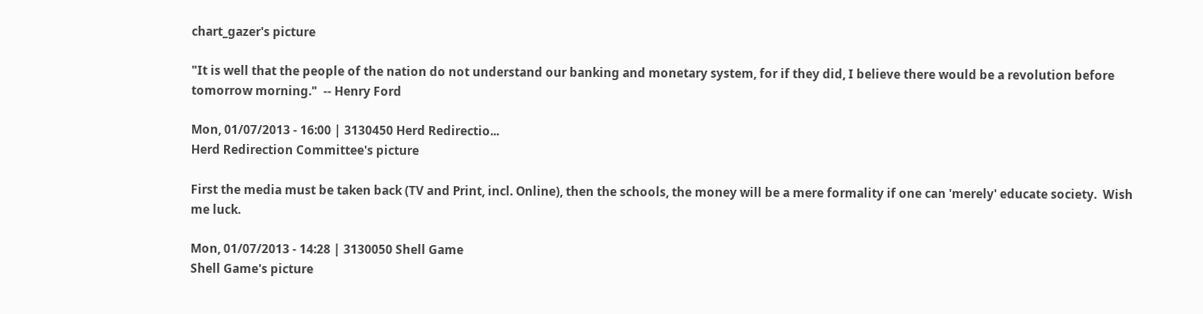chart_gazer's picture

"It is well that the people of the nation do not understand our banking and monetary system, for if they did, I believe there would be a revolution before tomorrow morning."  -- Henry Ford

Mon, 01/07/2013 - 16:00 | 3130450 Herd Redirectio...
Herd Redirection Committee's picture

First the media must be taken back (TV and Print, incl. Online), then the schools, the money will be a mere formality if one can 'merely' educate society.  Wish me luck.

Mon, 01/07/2013 - 14:28 | 3130050 Shell Game
Shell Game's picture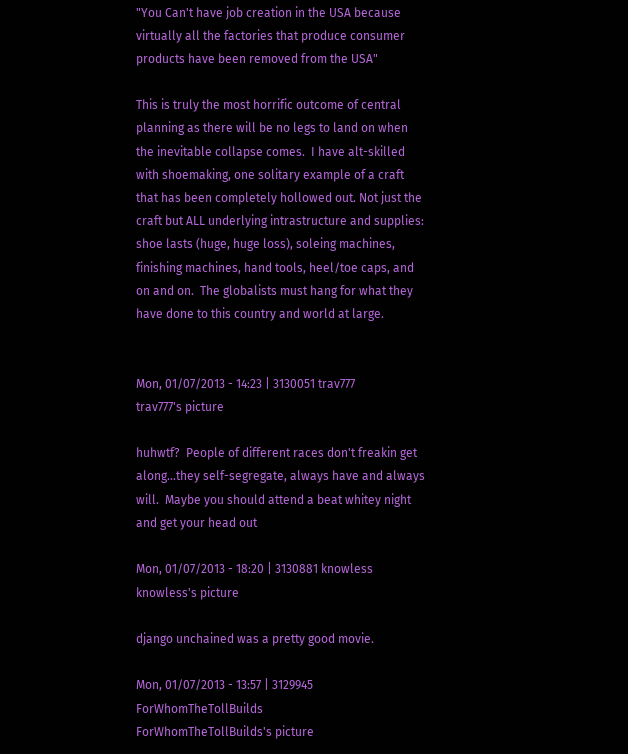"You Can't have job creation in the USA because virtually all the factories that produce consumer products have been removed from the USA"

This is truly the most horrific outcome of central planning as there will be no legs to land on when the inevitable collapse comes.  I have alt-skilled with shoemaking, one solitary example of a craft that has been completely hollowed out. Not just the craft but ALL underlying intrastructure and supplies:  shoe lasts (huge, huge loss), soleing machines, finishing machines, hand tools, heel/toe caps, and on and on.  The globalists must hang for what they have done to this country and world at large.


Mon, 01/07/2013 - 14:23 | 3130051 trav777
trav777's picture

huhwtf?  People of different races don't freakin get along...they self-segregate, always have and always will.  Maybe you should attend a beat whitey night and get your head out

Mon, 01/07/2013 - 18:20 | 3130881 knowless
knowless's picture

django unchained was a pretty good movie.

Mon, 01/07/2013 - 13:57 | 3129945 ForWhomTheTollBuilds
ForWhomTheTollBuilds's picture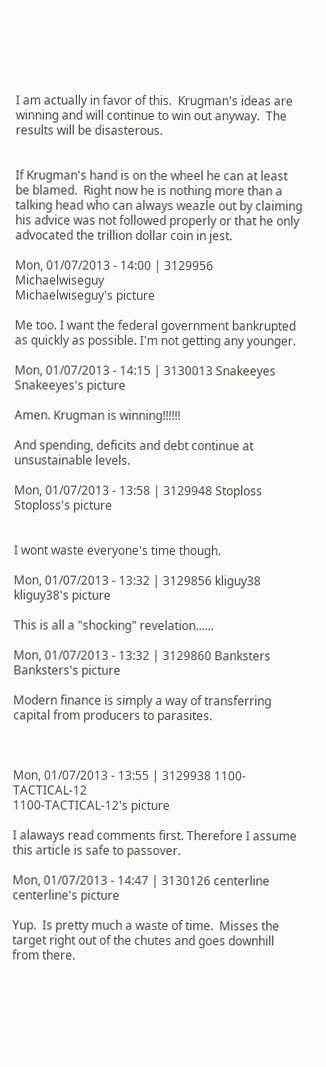I am actually in favor of this.  Krugman's ideas are winning and will continue to win out anyway.  The results will be disasterous.


If Krugman's hand is on the wheel he can at least be blamed.  Right now he is nothing more than a talking head who can always weazle out by claiming his advice was not followed properly or that he only advocated the trillion dollar coin in jest.

Mon, 01/07/2013 - 14:00 | 3129956 Michaelwiseguy
Michaelwiseguy's picture

Me too. I want the federal government bankrupted as quickly as possible. I'm not getting any younger.

Mon, 01/07/2013 - 14:15 | 3130013 Snakeeyes
Snakeeyes's picture

Amen. Krugman is winning!!!!!!

And spending, deficits and debt continue at unsustainable levels.

Mon, 01/07/2013 - 13:58 | 3129948 Stoploss
Stoploss's picture


I wont waste everyone's time though.

Mon, 01/07/2013 - 13:32 | 3129856 kliguy38
kliguy38's picture

This is all a "shocking" revelation......

Mon, 01/07/2013 - 13:32 | 3129860 Banksters
Banksters's picture

Modern finance is simply a way of transferring capital from producers to parasites.



Mon, 01/07/2013 - 13:55 | 3129938 1100-TACTICAL-12
1100-TACTICAL-12's picture

I alaways read comments first. Therefore I assume this article is safe to passover.

Mon, 01/07/2013 - 14:47 | 3130126 centerline
centerline's picture

Yup.  Is pretty much a waste of time.  Misses the target right out of the chutes and goes downhill from there.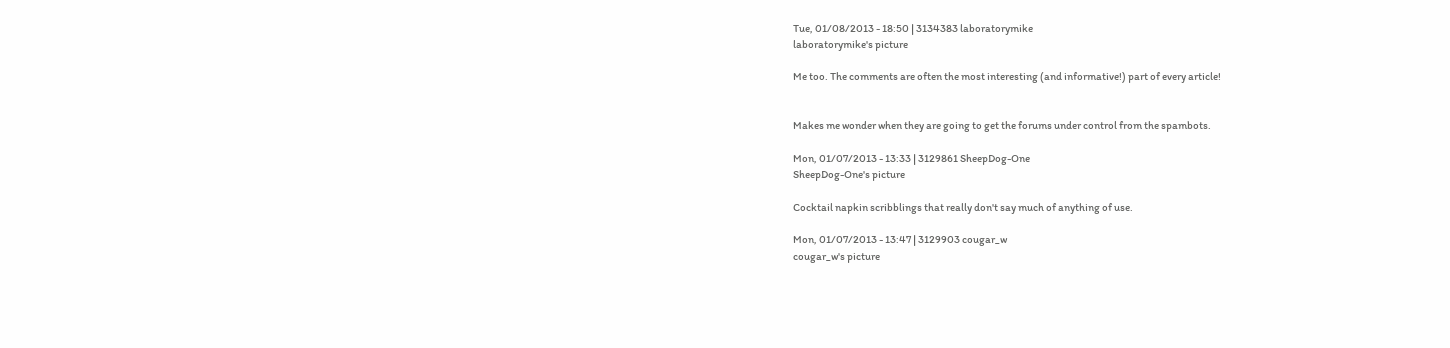Tue, 01/08/2013 - 18:50 | 3134383 laboratorymike
laboratorymike's picture

Me too. The comments are often the most interesting (and informative!) part of every article!


Makes me wonder when they are going to get the forums under control from the spambots.

Mon, 01/07/2013 - 13:33 | 3129861 SheepDog-One
SheepDog-One's picture

Cocktail napkin scribblings that really don't say much of anything of use.

Mon, 01/07/2013 - 13:47 | 3129903 cougar_w
cougar_w's picture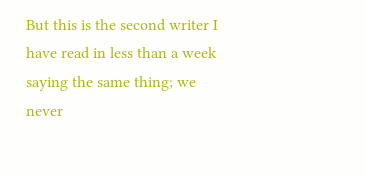But this is the second writer I have read in less than a week saying the same thing; we never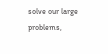solve our large problems,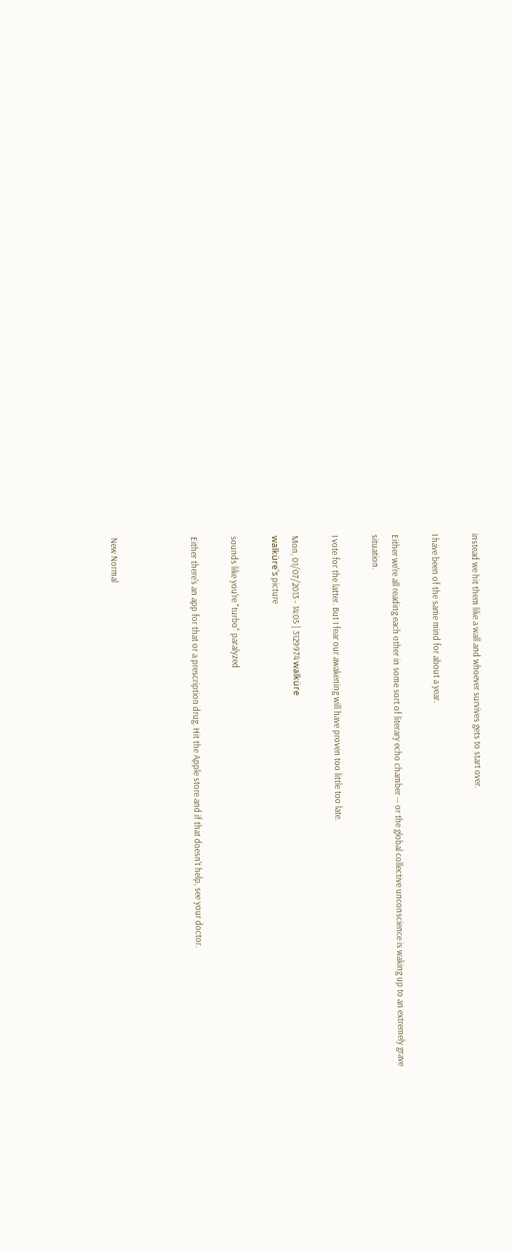instead we hit them like a wall and whoever survives gets to start over.

I have been of the same mind for about a year.

Either we're all reading each other in some sort of literary echo chamber -- or the global collective unconscience is waking up to an extremely grave situation.

I vote for the latter. But I fear our awakening will have proven too little too late.

Mon, 01/07/2013 - 14:05 | 3129974 walküre
walküre's picture

sounds like you're "turbo" paralyzed

Either there's an app for that or a prescription drug. Hit the Apple store and if that doesn't help, see your doctor.



New Normal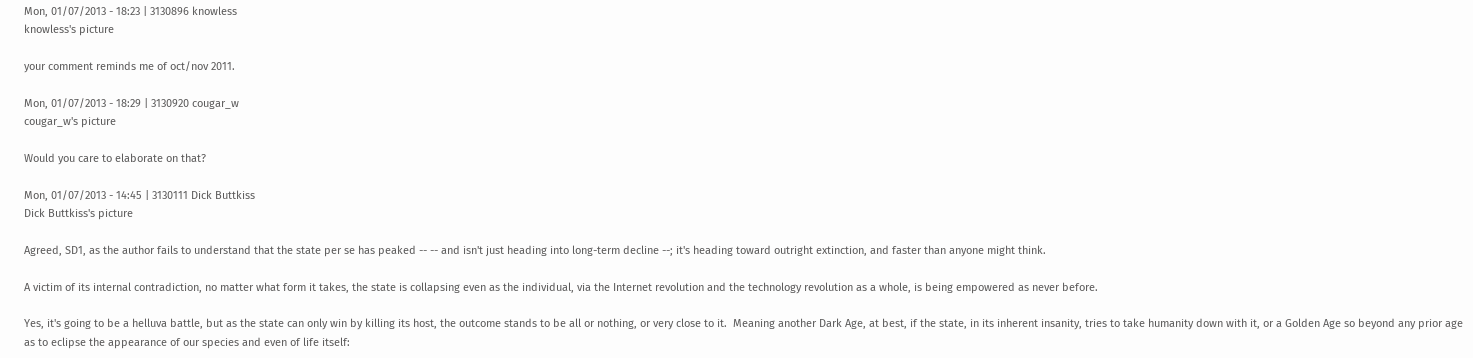Mon, 01/07/2013 - 18:23 | 3130896 knowless
knowless's picture

your comment reminds me of oct/nov 2011.

Mon, 01/07/2013 - 18:29 | 3130920 cougar_w
cougar_w's picture

Would you care to elaborate on that?

Mon, 01/07/2013 - 14:45 | 3130111 Dick Buttkiss
Dick Buttkiss's picture

Agreed, SD1, as the author fails to understand that the state per se has peaked -- -- and isn't just heading into long-term decline --; it's heading toward outright extinction, and faster than anyone might think.

A victim of its internal contradiction, no matter what form it takes, the state is collapsing even as the individual, via the Internet revolution and the technology revolution as a whole, is being empowered as never before.

Yes, it's going to be a helluva battle, but as the state can only win by killing its host, the outcome stands to be all or nothing, or very close to it.  Meaning another Dark Age, at best, if the state, in its inherent insanity, tries to take humanity down with it, or a Golden Age so beyond any prior age as to eclipse the appearance of our species and even of life itself: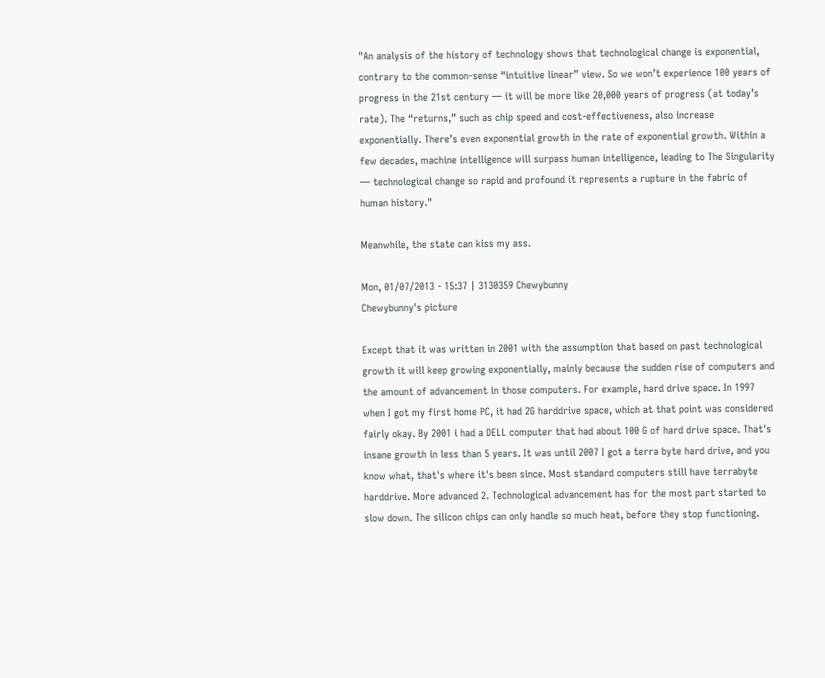"An analysis of the history of technology shows that technological change is exponential, contrary to the common-sense “intuitive linear” view. So we won’t experience 100 years of progress in the 21st century — it will be more like 20,000 years of progress (at today’s rate). The “returns,” such as chip speed and cost-effectiveness, also increase exponentially. There’s even exponential growth in the rate of exponential growth. Within a few decades, machine intelligence will surpass human intelligence, leading to The Singularity — technological change so rapid and profound it represents a rupture in the fabric of human history."

Meanwhile, the state can kiss my ass.

Mon, 01/07/2013 - 15:37 | 3130359 Chewybunny
Chewybunny's picture

Except that it was written in 2001 with the assumption that based on past technological growth it will keep growing exponentially, mainly because the sudden rise of computers and the amount of advancement in those computers. For example, hard drive space. In 1997 when I got my first home PC, it had 2G harddrive space, which at that point was considered fairly okay. By 2001 i had a DELL computer that had about 100 G of hard drive space. That's insane growth in less than 5 years. It was until 2007 I got a terra byte hard drive, and you know what, that's where it's been since. Most standard computers still have terrabyte harddrive. More advanced 2. Technological advancement has for the most part started to slow down. The silicon chips can only handle so much heat, before they stop functioning.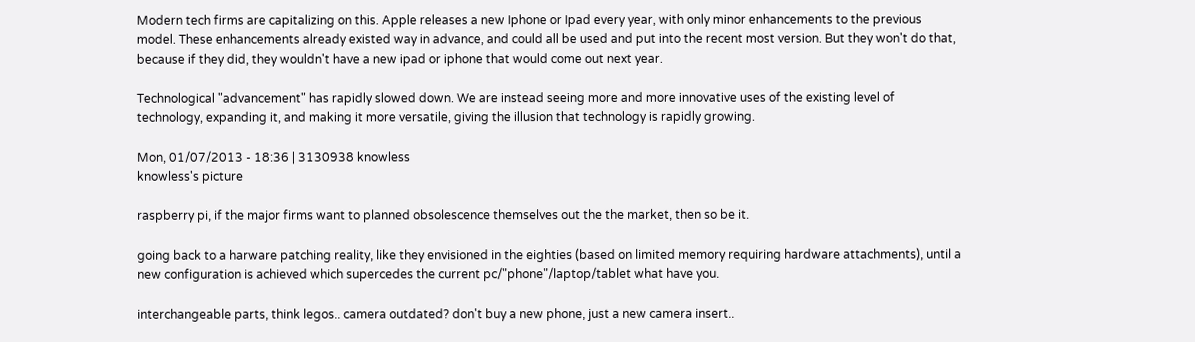Modern tech firms are capitalizing on this. Apple releases a new Iphone or Ipad every year, with only minor enhancements to the previous model. These enhancements already existed way in advance, and could all be used and put into the recent most version. But they won't do that, because if they did, they wouldn't have a new ipad or iphone that would come out next year.

Technological "advancement" has rapidly slowed down. We are instead seeing more and more innovative uses of the existing level of technology, expanding it, and making it more versatile, giving the illusion that technology is rapidly growing.

Mon, 01/07/2013 - 18:36 | 3130938 knowless
knowless's picture

raspberry pi, if the major firms want to planned obsolescence themselves out the the market, then so be it.

going back to a harware patching reality, like they envisioned in the eighties (based on limited memory requiring hardware attachments), until a new configuration is achieved which supercedes the current pc/"phone"/laptop/tablet what have you.

interchangeable parts, think legos.. camera outdated? don't buy a new phone, just a new camera insert..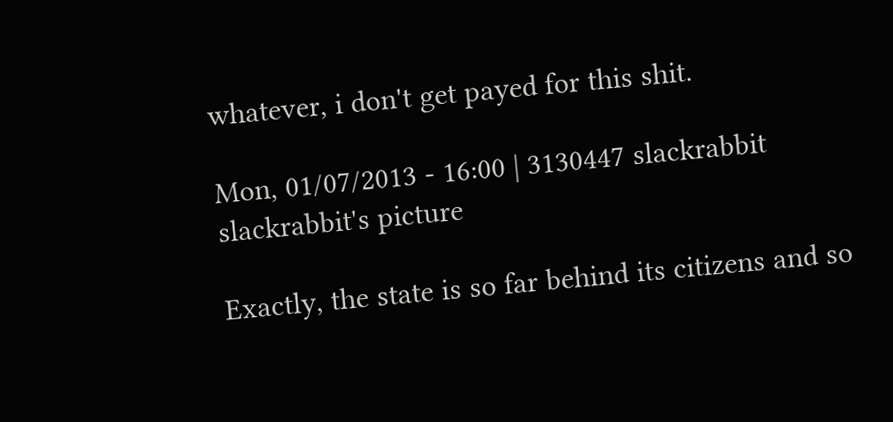whatever, i don't get payed for this shit.

Mon, 01/07/2013 - 16:00 | 3130447 slackrabbit
slackrabbit's picture

Exactly, the state is so far behind its citizens and so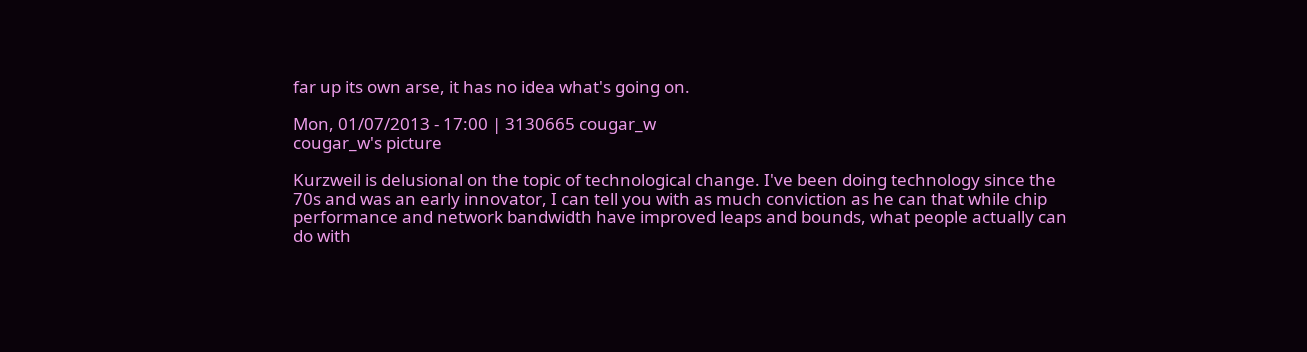far up its own arse, it has no idea what's going on.

Mon, 01/07/2013 - 17:00 | 3130665 cougar_w
cougar_w's picture

Kurzweil is delusional on the topic of technological change. I've been doing technology since the 70s and was an early innovator, I can tell you with as much conviction as he can that while chip performance and network bandwidth have improved leaps and bounds, what people actually can do with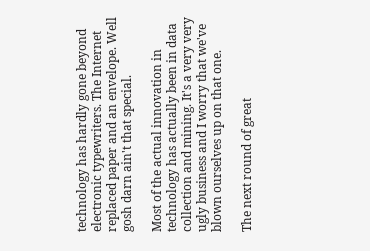technology has hardly gone beyond electronic typewriters. The Internet replaced paper and an envelope. Well gosh darn ain't that special.

Most of the actual innovation in technology has actually been in data collection and mining. It's a very very ugly business and I worry that we've blown ourselves up on that one.

The next round of great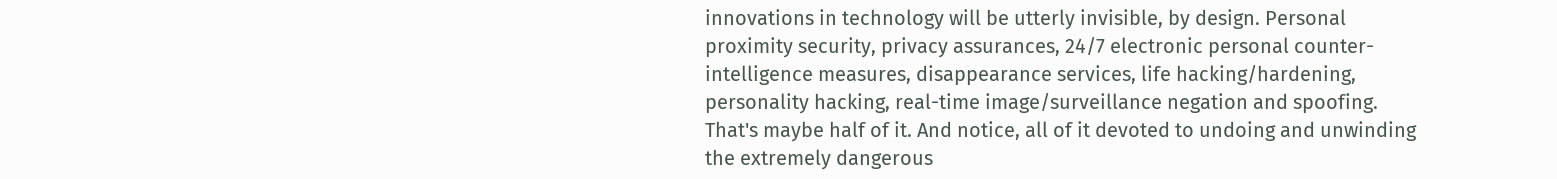innovations in technology will be utterly invisible, by design. Personal proximity security, privacy assurances, 24/7 electronic personal counter-intelligence measures, disappearance services, life hacking/hardening, personality hacking, real-time image/surveillance negation and spoofing. That's maybe half of it. And notice, all of it devoted to undoing and unwinding the extremely dangerous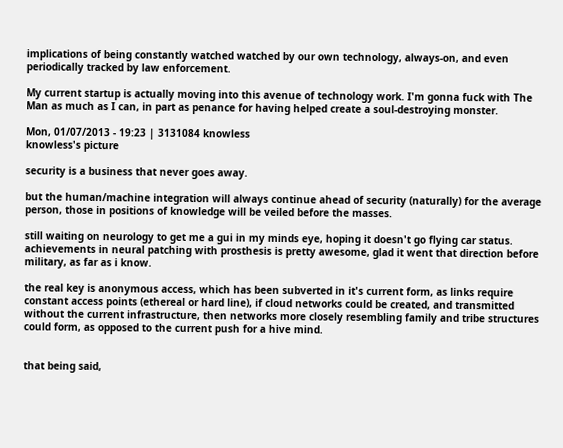implications of being constantly watched watched by our own technology, always-on, and even periodically tracked by law enforcement.

My current startup is actually moving into this avenue of technology work. I'm gonna fuck with The Man as much as I can, in part as penance for having helped create a soul-destroying monster.

Mon, 01/07/2013 - 19:23 | 3131084 knowless
knowless's picture

security is a business that never goes away.

but the human/machine integration will always continue ahead of security (naturally) for the average person, those in positions of knowledge will be veiled before the masses.

still waiting on neurology to get me a gui in my minds eye, hoping it doesn't go flying car status. achievements in neural patching with prosthesis is pretty awesome, glad it went that direction before military, as far as i know.

the real key is anonymous access, which has been subverted in it's current form, as links require constant access points (ethereal or hard line), if cloud networks could be created, and transmitted without the current infrastructure, then networks more closely resembling family and tribe structures could form, as opposed to the current push for a hive mind.


that being said,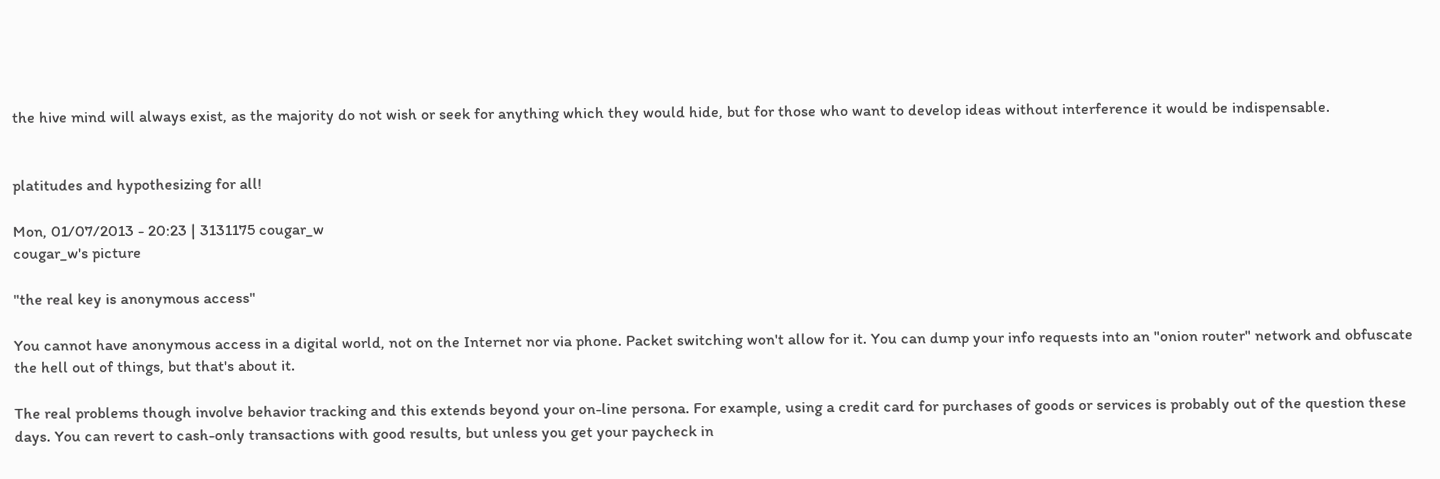the hive mind will always exist, as the majority do not wish or seek for anything which they would hide, but for those who want to develop ideas without interference it would be indispensable.


platitudes and hypothesizing for all!

Mon, 01/07/2013 - 20:23 | 3131175 cougar_w
cougar_w's picture

"the real key is anonymous access"

You cannot have anonymous access in a digital world, not on the Internet nor via phone. Packet switching won't allow for it. You can dump your info requests into an "onion router" network and obfuscate the hell out of things, but that's about it.

The real problems though involve behavior tracking and this extends beyond your on-line persona. For example, using a credit card for purchases of goods or services is probably out of the question these days. You can revert to cash-only transactions with good results, but unless you get your paycheck in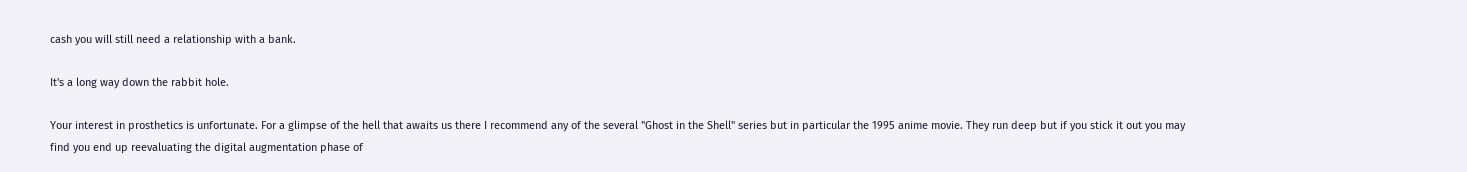cash you will still need a relationship with a bank.

It's a long way down the rabbit hole.

Your interest in prosthetics is unfortunate. For a glimpse of the hell that awaits us there I recommend any of the several "Ghost in the Shell" series but in particular the 1995 anime movie. They run deep but if you stick it out you may find you end up reevaluating the digital augmentation phase of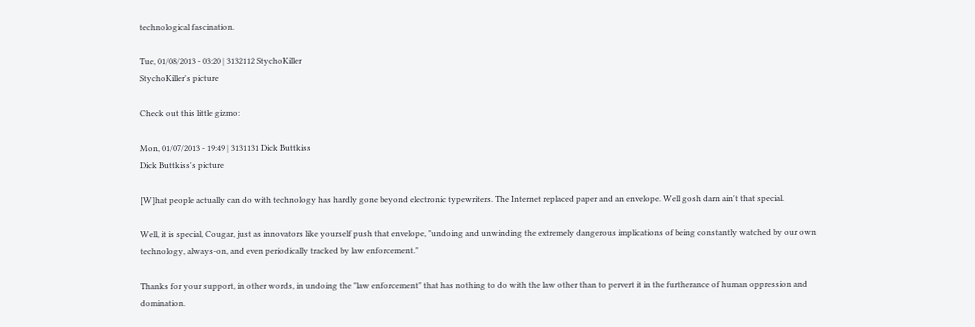technological fascination.

Tue, 01/08/2013 - 03:20 | 3132112 StychoKiller
StychoKiller's picture

Check out this little gizmo:

Mon, 01/07/2013 - 19:49 | 3131131 Dick Buttkiss
Dick Buttkiss's picture

[W]hat people actually can do with technology has hardly gone beyond electronic typewriters. The Internet replaced paper and an envelope. Well gosh darn ain't that special.

Well, it is special, Cougar, just as innovators like yourself push that envelope, "undoing and unwinding the extremely dangerous implications of being constantly watched by our own technology, always-on, and even periodically tracked by law enforcement."

Thanks for your support, in other words, in undoing the "law enforcement" that has nothing to do with the law other than to pervert it in the furtherance of human oppression and domination.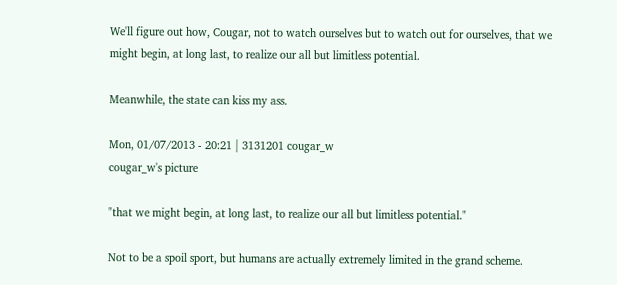We'll figure out how, Cougar, not to watch ourselves but to watch out for ourselves, that we might begin, at long last, to realize our all but limitless potential.

Meanwhile, the state can kiss my ass.

Mon, 01/07/2013 - 20:21 | 3131201 cougar_w
cougar_w's picture

"that we might begin, at long last, to realize our all but limitless potential."

Not to be a spoil sport, but humans are actually extremely limited in the grand scheme.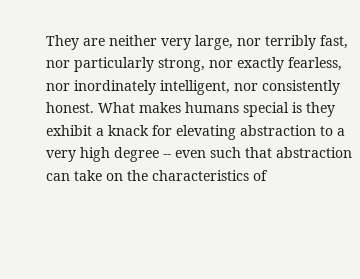They are neither very large, nor terribly fast, nor particularly strong, nor exactly fearless, nor inordinately intelligent, nor consistently honest. What makes humans special is they exhibit a knack for elevating abstraction to a very high degree -- even such that abstraction can take on the characteristics of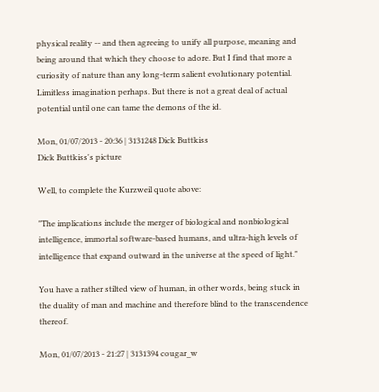physical reality -- and then agreeing to unify all purpose, meaning and being around that which they choose to adore. But I find that more a curiosity of nature than any long-term salient evolutionary potential. Limitless imagination perhaps. But there is not a great deal of actual potential until one can tame the demons of the id.

Mon, 01/07/2013 - 20:36 | 3131248 Dick Buttkiss
Dick Buttkiss's picture

Well, to complete the Kurzweil quote above:

"The implications include the merger of biological and nonbiological intelligence, immortal software-based humans, and ultra-high levels of intelligence that expand outward in the universe at the speed of light."

You have a rather stilted view of human, in other words, being stuck in the duality of man and machine and therefore blind to the transcendence thereof.

Mon, 01/07/2013 - 21:27 | 3131394 cougar_w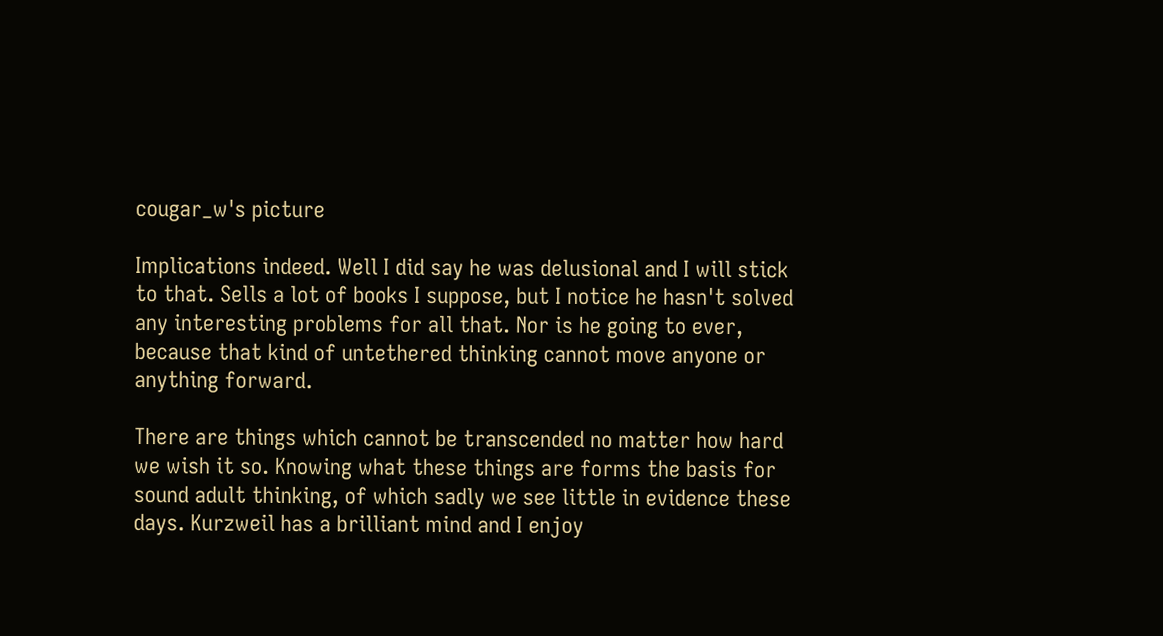cougar_w's picture

Implications indeed. Well I did say he was delusional and I will stick to that. Sells a lot of books I suppose, but I notice he hasn't solved any interesting problems for all that. Nor is he going to ever, because that kind of untethered thinking cannot move anyone or anything forward.

There are things which cannot be transcended no matter how hard we wish it so. Knowing what these things are forms the basis for sound adult thinking, of which sadly we see little in evidence these days. Kurzweil has a brilliant mind and I enjoy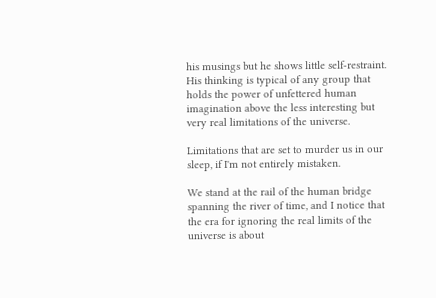his musings but he shows little self-restraint. His thinking is typical of any group that holds the power of unfettered human imagination above the less interesting but very real limitations of the universe.

Limitations that are set to murder us in our sleep, if I'm not entirely mistaken.

We stand at the rail of the human bridge spanning the river of time, and I notice that the era for ignoring the real limits of the universe is about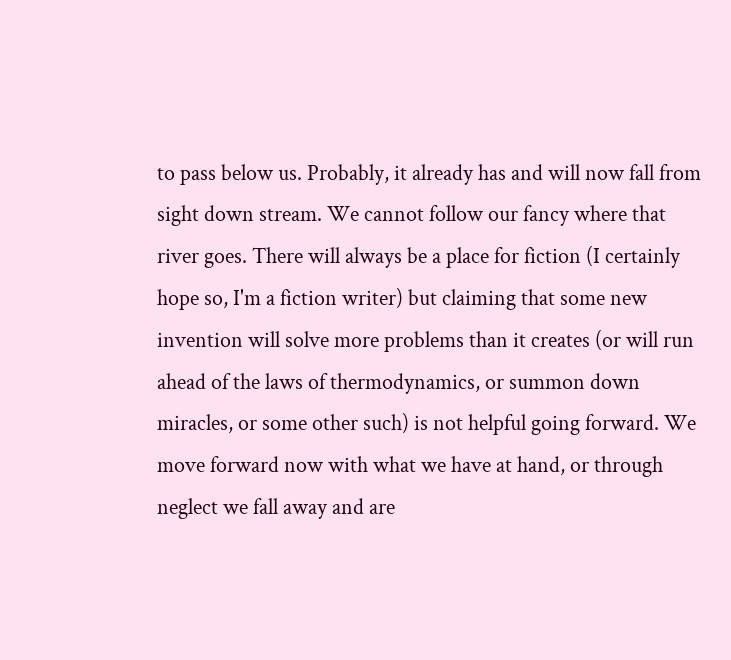to pass below us. Probably, it already has and will now fall from sight down stream. We cannot follow our fancy where that river goes. There will always be a place for fiction (I certainly hope so, I'm a fiction writer) but claiming that some new invention will solve more problems than it creates (or will run ahead of the laws of thermodynamics, or summon down miracles, or some other such) is not helpful going forward. We move forward now with what we have at hand, or through neglect we fall away and are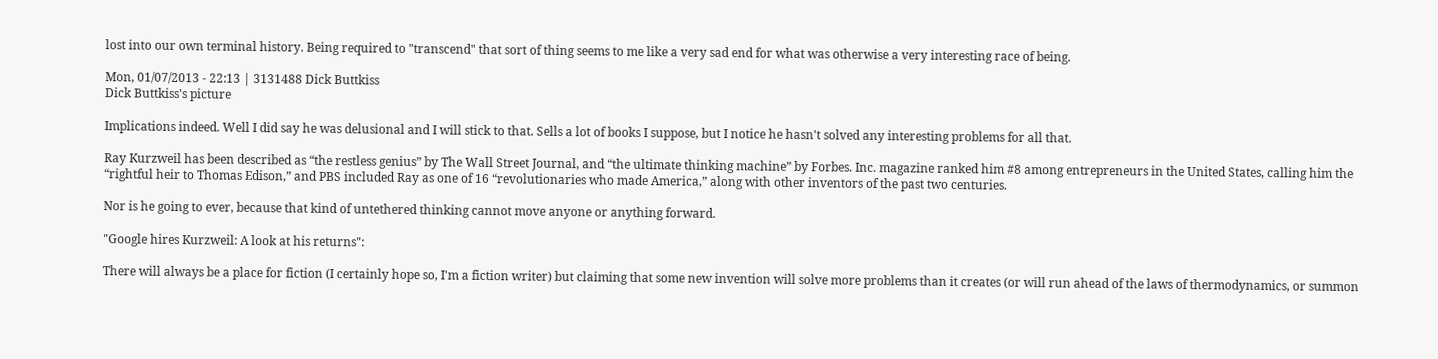lost into our own terminal history. Being required to "transcend" that sort of thing seems to me like a very sad end for what was otherwise a very interesting race of being.

Mon, 01/07/2013 - 22:13 | 3131488 Dick Buttkiss
Dick Buttkiss's picture

Implications indeed. Well I did say he was delusional and I will stick to that. Sells a lot of books I suppose, but I notice he hasn't solved any interesting problems for all that.

Ray Kurzweil has been described as “the restless genius” by The Wall Street Journal, and “the ultimate thinking machine” by Forbes. Inc. magazine ranked him #8 among entrepreneurs in the United States, calling him the “rightful heir to Thomas Edison,” and PBS included Ray as one of 16 “revolutionaries who made America,” along with other inventors of the past two centuries.

Nor is he going to ever, because that kind of untethered thinking cannot move anyone or anything forward.

"Google hires Kurzweil: A look at his returns":

There will always be a place for fiction (I certainly hope so, I'm a fiction writer) but claiming that some new invention will solve more problems than it creates (or will run ahead of the laws of thermodynamics, or summon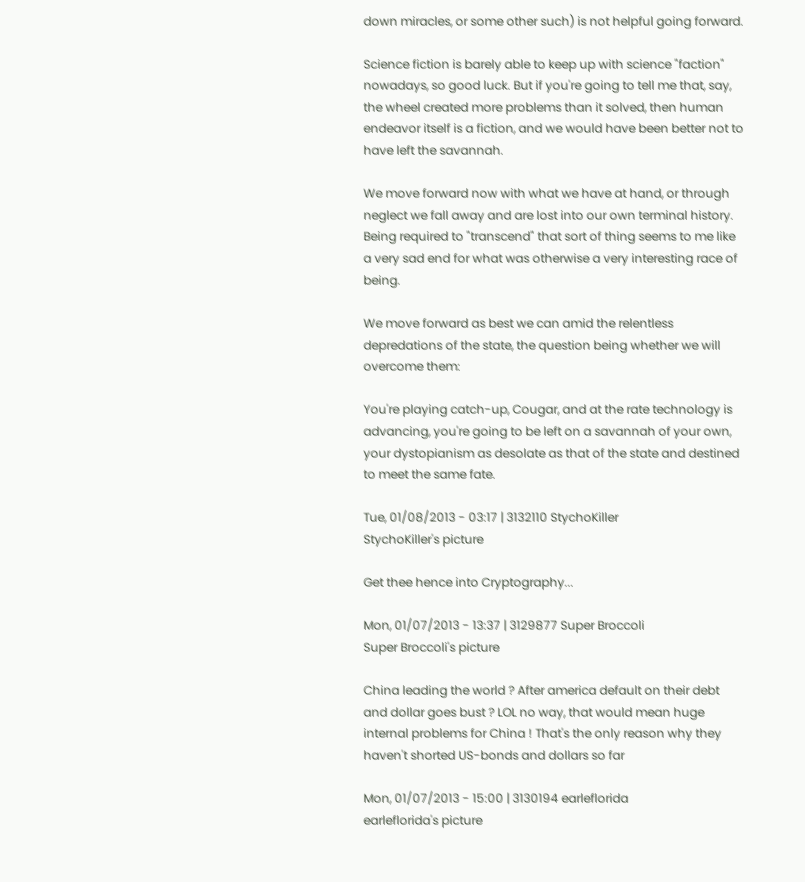down miracles, or some other such) is not helpful going forward.

Science fiction is barely able to keep up with science "faction" nowadays, so good luck. But if you're going to tell me that, say, the wheel created more problems than it solved, then human endeavor itself is a fiction, and we would have been better not to have left the savannah.

We move forward now with what we have at hand, or through neglect we fall away and are lost into our own terminal history. Being required to "transcend" that sort of thing seems to me like a very sad end for what was otherwise a very interesting race of being.

We move forward as best we can amid the relentless depredations of the state, the question being whether we will overcome them:

You're playing catch-up, Cougar, and at the rate technology is advancing, you're going to be left on a savannah of your own, your dystopianism as desolate as that of the state and destined to meet the same fate.

Tue, 01/08/2013 - 03:17 | 3132110 StychoKiller
StychoKiller's picture

Get thee hence into Cryptography...

Mon, 01/07/2013 - 13:37 | 3129877 Super Broccoli
Super Broccoli's picture

China leading the world ? After america default on their debt and dollar goes bust ? LOL no way, that would mean huge internal problems for China ! That's the only reason why they  haven't shorted US-bonds and dollars so far

Mon, 01/07/2013 - 15:00 | 3130194 earleflorida
earleflorida's picture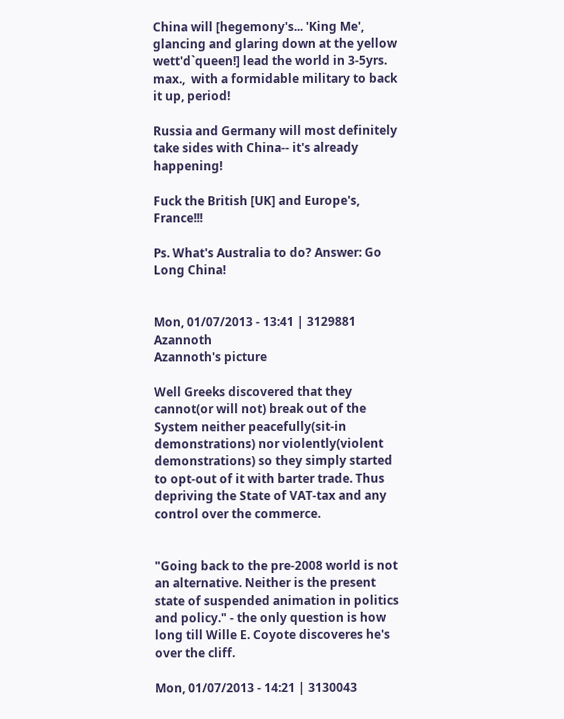China will [hegemony's... 'King Me', glancing and glaring down at the yellow wett'd`queen!] lead the world in 3-5yrs. max.,  with a formidable military to back it up, period!

Russia and Germany will most definitely take sides with China-- it's already happening!

Fuck the British [UK] and Europe's, France!!!

Ps. What's Australia to do? Answer: Go Long China!


Mon, 01/07/2013 - 13:41 | 3129881 Azannoth
Azannoth's picture

Well Greeks discovered that they cannot(or will not) break out of the System neither peacefully(sit-in demonstrations) nor violently(violent demonstrations) so they simply started to opt-out of it with barter trade. Thus depriving the State of VAT-tax and any control over the commerce.


"Going back to the pre-2008 world is not an alternative. Neither is the present state of suspended animation in politics and policy." - the only question is how long till Wille E. Coyote discoveres he's over the cliff.

Mon, 01/07/2013 - 14:21 | 3130043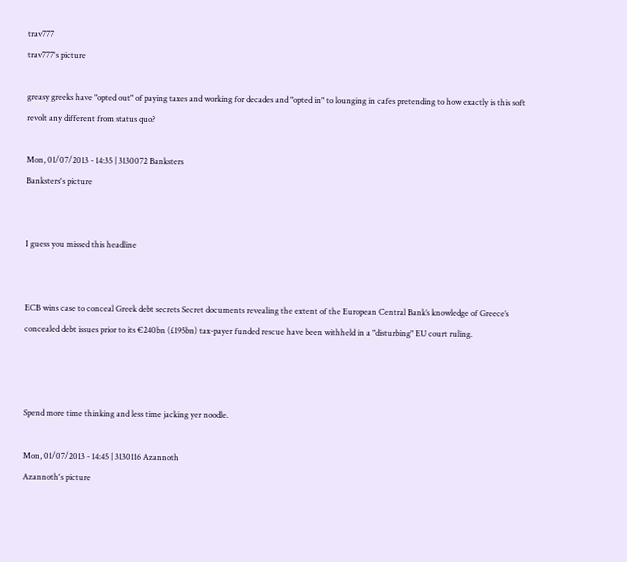trav777
trav777's picture

greasy greeks have "opted out" of paying taxes and working for decades and "opted in" to lounging in cafes pretending to how exactly is this soft revolt any different from status quo?

Mon, 01/07/2013 - 14:35 | 3130072 Banksters
Banksters's picture


I guess you missed this headline


ECB wins case to conceal Greek debt secrets Secret documents revealing the extent of the European Central Bank’s knowledge of Greece’s concealed debt issues prior to its €240bn (£195bn) tax-payer funded rescue have been withheld in a "disturbing" EU court ruling.



Spend more time thinking and less time jacking yer noodle.

Mon, 01/07/2013 - 14:45 | 3130116 Azannoth
Azannoth's picture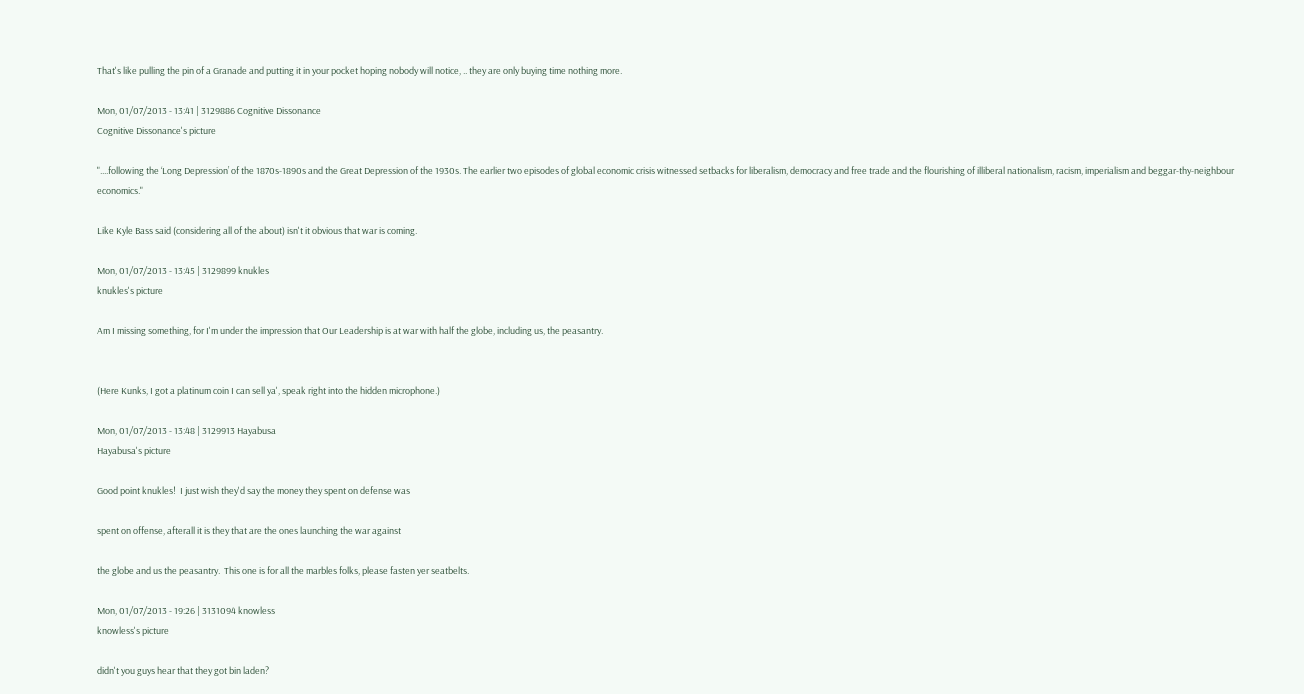That's like pulling the pin of a Granade and putting it in your pocket hoping nobody will notice, .. they are only buying time nothing more.

Mon, 01/07/2013 - 13:41 | 3129886 Cognitive Dissonance
Cognitive Dissonance's picture

"....following the ‘Long Depression’ of the 1870s-1890s and the Great Depression of the 1930s. The earlier two episodes of global economic crisis witnessed setbacks for liberalism, democracy and free trade and the flourishing of illiberal nationalism, racism, imperialism and beggar-thy-neighbour economics."

Like Kyle Bass said (considering all of the about) isn't it obvious that war is coming.

Mon, 01/07/2013 - 13:45 | 3129899 knukles
knukles's picture

Am I missing something, for I'm under the impression that Our Leadership is at war with half the globe, including us, the peasantry.


(Here Kunks, I got a platinum coin I can sell ya', speak right into the hidden microphone.)

Mon, 01/07/2013 - 13:48 | 3129913 Hayabusa
Hayabusa's picture

Good point knukles!  I just wish they'd say the money they spent on defense was

spent on offense, afterall it is they that are the ones launching the war against

the globe and us the peasantry.  This one is for all the marbles folks, please fasten yer seatbelts.

Mon, 01/07/2013 - 19:26 | 3131094 knowless
knowless's picture

didn't you guys hear that they got bin laden?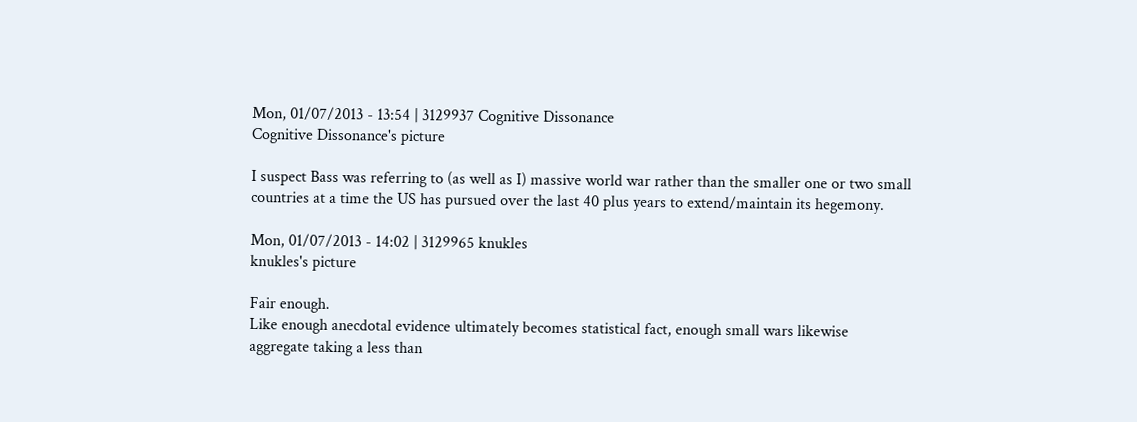Mon, 01/07/2013 - 13:54 | 3129937 Cognitive Dissonance
Cognitive Dissonance's picture

I suspect Bass was referring to (as well as I) massive world war rather than the smaller one or two small countries at a time the US has pursued over the last 40 plus years to extend/maintain its hegemony.

Mon, 01/07/2013 - 14:02 | 3129965 knukles
knukles's picture

Fair enough.
Like enough anecdotal evidence ultimately becomes statistical fact, enough small wars likewise aggregate taking a less than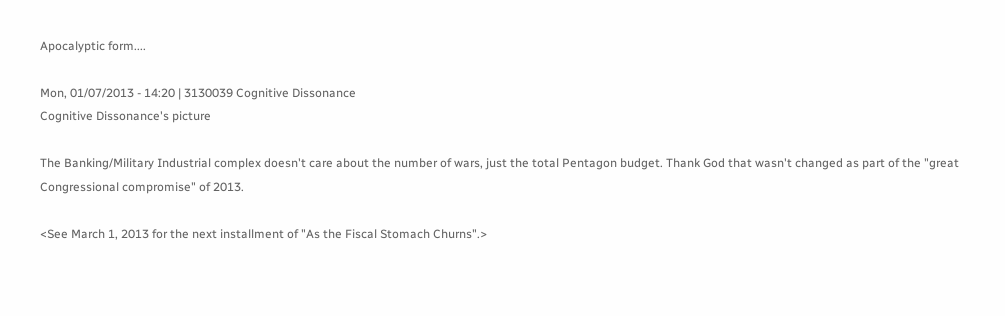Apocalyptic form....

Mon, 01/07/2013 - 14:20 | 3130039 Cognitive Dissonance
Cognitive Dissonance's picture

The Banking/Military Industrial complex doesn't care about the number of wars, just the total Pentagon budget. Thank God that wasn't changed as part of the "great Congressional compromise" of 2013.

<See March 1, 2013 for the next installment of "As the Fiscal Stomach Churns".>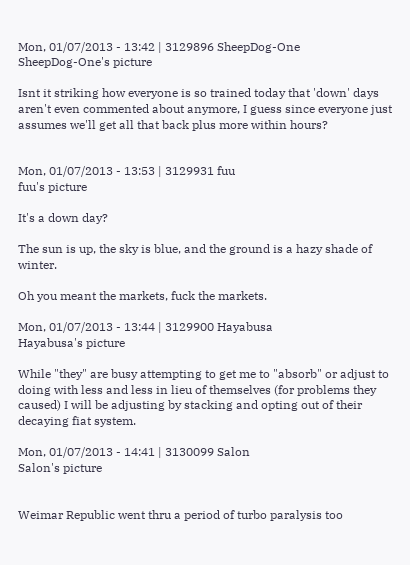Mon, 01/07/2013 - 13:42 | 3129896 SheepDog-One
SheepDog-One's picture

Isnt it striking how everyone is so trained today that 'down' days aren't even commented about anymore, I guess since everyone just assumes we'll get all that back plus more within hours?


Mon, 01/07/2013 - 13:53 | 3129931 fuu
fuu's picture

It's a down day?

The sun is up, the sky is blue, and the ground is a hazy shade of winter.

Oh you meant the markets, fuck the markets.

Mon, 01/07/2013 - 13:44 | 3129900 Hayabusa
Hayabusa's picture

While "they" are busy attempting to get me to "absorb" or adjust to doing with less and less in lieu of themselves (for problems they caused) I will be adjusting by stacking and opting out of their decaying fiat system.

Mon, 01/07/2013 - 14:41 | 3130099 Salon
Salon's picture


Weimar Republic went thru a period of turbo paralysis too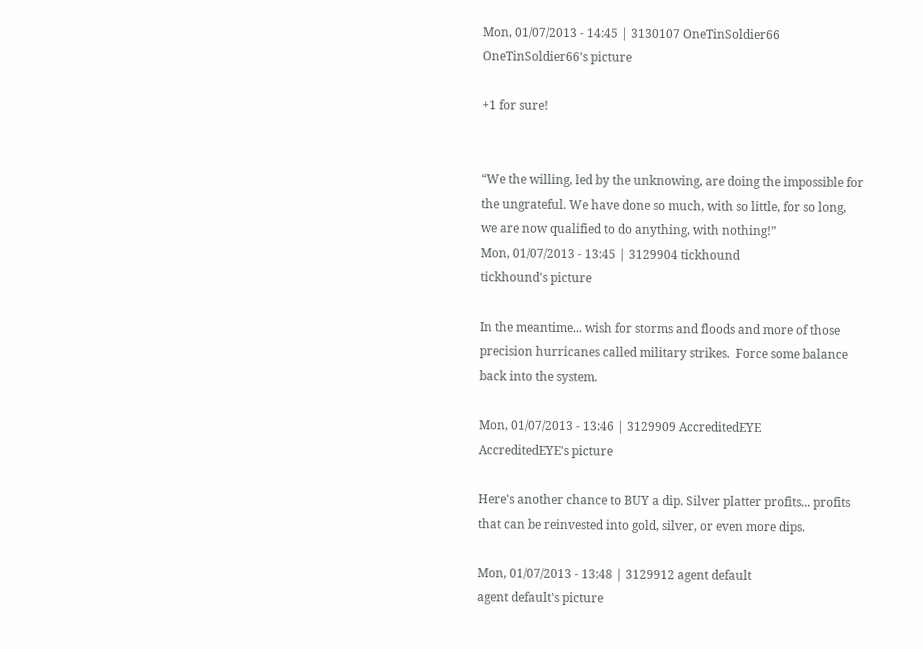Mon, 01/07/2013 - 14:45 | 3130107 OneTinSoldier66
OneTinSoldier66's picture

+1 for sure!


“We the willing, led by the unknowing, are doing the impossible for the ungrateful. We have done so much, with so little, for so long, we are now qualified to do anything, with nothing!”
Mon, 01/07/2013 - 13:45 | 3129904 tickhound
tickhound's picture

In the meantime... wish for storms and floods and more of those precision hurricanes called military strikes.  Force some balance back into the system.

Mon, 01/07/2013 - 13:46 | 3129909 AccreditedEYE
AccreditedEYE's picture

Here's another chance to BUY a dip. Silver platter profits... profits that can be reinvested into gold, silver, or even more dips.

Mon, 01/07/2013 - 13:48 | 3129912 agent default
agent default's picture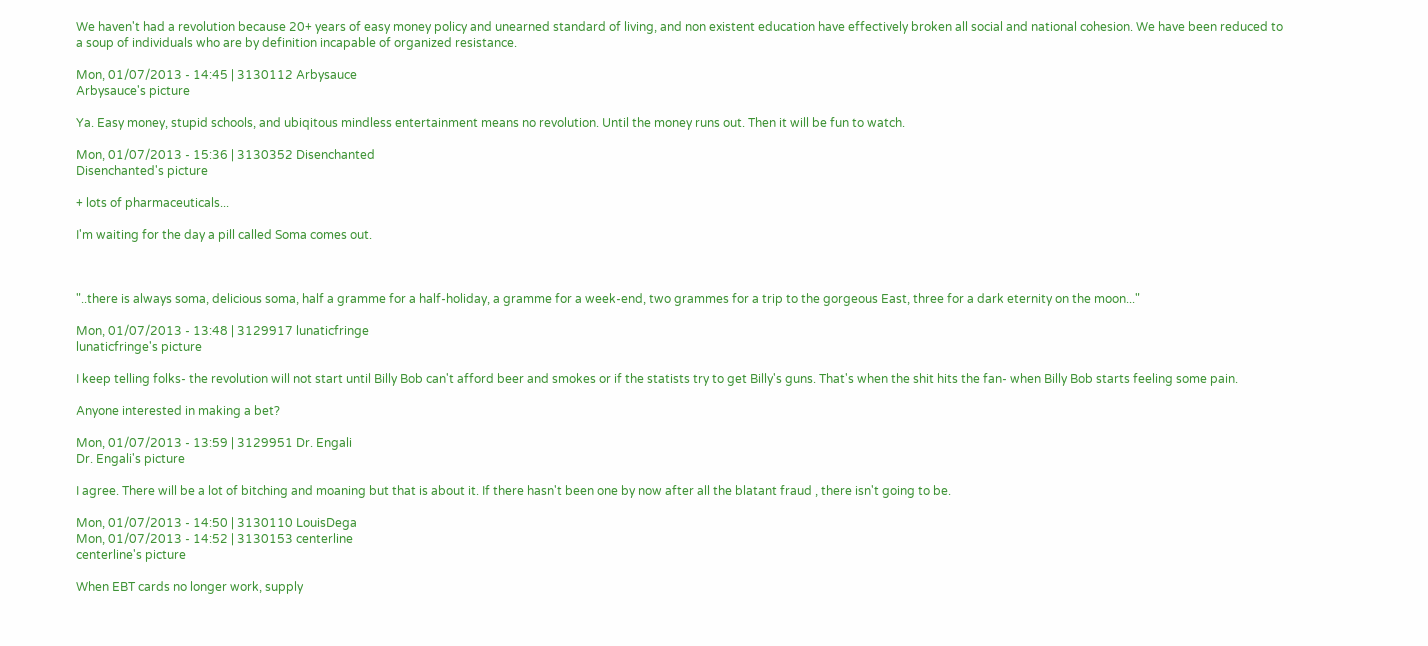We haven't had a revolution because 20+ years of easy money policy and unearned standard of living, and non existent education have effectively broken all social and national cohesion. We have been reduced to a soup of individuals who are by definition incapable of organized resistance.

Mon, 01/07/2013 - 14:45 | 3130112 Arbysauce
Arbysauce's picture

Ya. Easy money, stupid schools, and ubiqitous mindless entertainment means no revolution. Until the money runs out. Then it will be fun to watch.

Mon, 01/07/2013 - 15:36 | 3130352 Disenchanted
Disenchanted's picture

+ lots of pharmaceuticals...

I'm waiting for the day a pill called Soma comes out.



"..there is always soma, delicious soma, half a gramme for a half-holiday, a gramme for a week-end, two grammes for a trip to the gorgeous East, three for a dark eternity on the moon..."

Mon, 01/07/2013 - 13:48 | 3129917 lunaticfringe
lunaticfringe's picture

I keep telling folks- the revolution will not start until Billy Bob can't afford beer and smokes or if the statists try to get Billy's guns. That's when the shit hits the fan- when Billy Bob starts feeling some pain.

Anyone interested in making a bet?

Mon, 01/07/2013 - 13:59 | 3129951 Dr. Engali
Dr. Engali's picture

I agree. There will be a lot of bitching and moaning but that is about it. If there hasn't been one by now after all the blatant fraud , there isn't going to be.

Mon, 01/07/2013 - 14:50 | 3130110 LouisDega
Mon, 01/07/2013 - 14:52 | 3130153 centerline
centerline's picture

When EBT cards no longer work, supply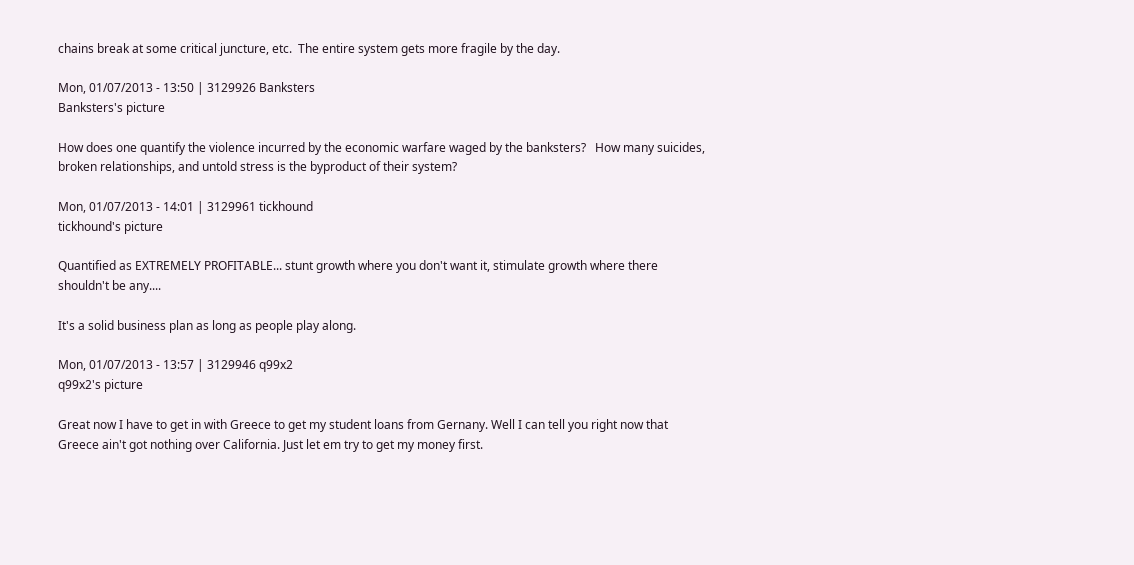chains break at some critical juncture, etc.  The entire system gets more fragile by the day.

Mon, 01/07/2013 - 13:50 | 3129926 Banksters
Banksters's picture

How does one quantify the violence incurred by the economic warfare waged by the banksters?   How many suicides, broken relationships, and untold stress is the byproduct of their system?

Mon, 01/07/2013 - 14:01 | 3129961 tickhound
tickhound's picture

Quantified as EXTREMELY PROFITABLE... stunt growth where you don't want it, stimulate growth where there shouldn't be any....

It's a solid business plan as long as people play along.

Mon, 01/07/2013 - 13:57 | 3129946 q99x2
q99x2's picture

Great now I have to get in with Greece to get my student loans from Gernany. Well I can tell you right now that Greece ain't got nothing over California. Just let em try to get my money first.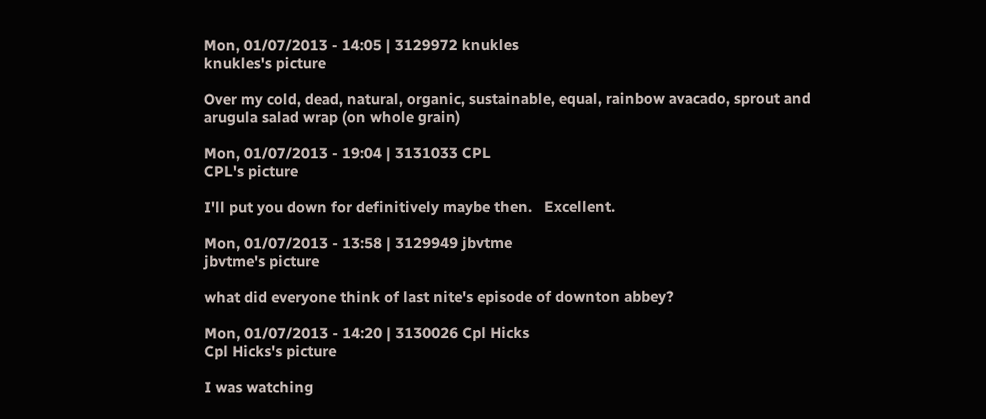Mon, 01/07/2013 - 14:05 | 3129972 knukles
knukles's picture

Over my cold, dead, natural, organic, sustainable, equal, rainbow avacado, sprout and arugula salad wrap (on whole grain)

Mon, 01/07/2013 - 19:04 | 3131033 CPL
CPL's picture

I'll put you down for definitively maybe then.   Excellent.

Mon, 01/07/2013 - 13:58 | 3129949 jbvtme
jbvtme's picture

what did everyone think of last nite's episode of downton abbey?

Mon, 01/07/2013 - 14:20 | 3130026 Cpl Hicks
Cpl Hicks's picture

I was watching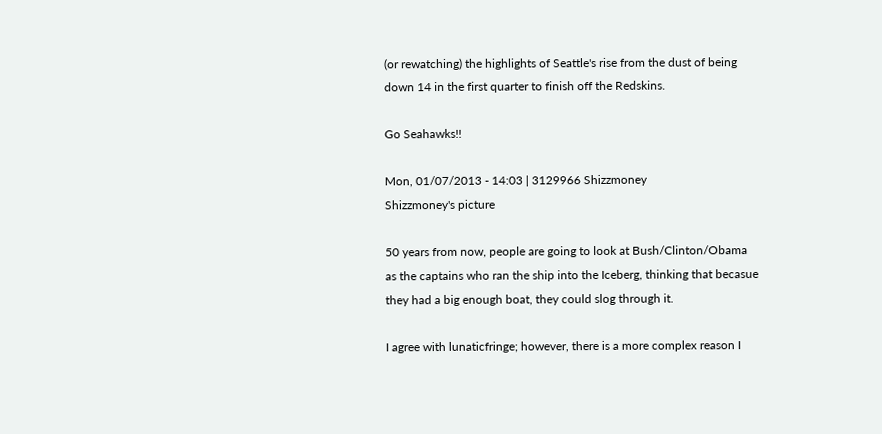(or rewatching) the highlights of Seattle's rise from the dust of being down 14 in the first quarter to finish off the Redskins.

Go Seahawks!!

Mon, 01/07/2013 - 14:03 | 3129966 Shizzmoney
Shizzmoney's picture

50 years from now, people are going to look at Bush/Clinton/Obama as the captains who ran the ship into the Iceberg, thinking that becasue they had a big enough boat, they could slog through it.

I agree with lunaticfringe; however, there is a more complex reason I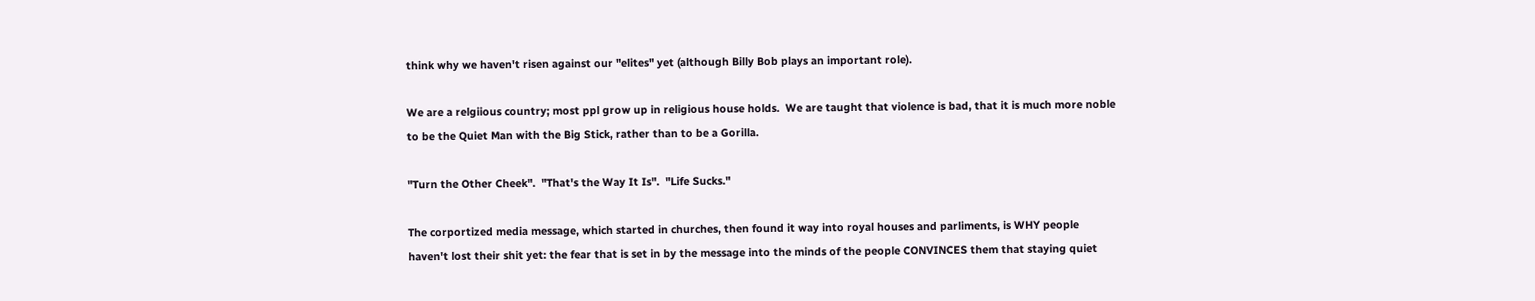think why we haven't risen against our "elites" yet (although Billy Bob plays an important role).

We are a relgiious country; most ppl grow up in religious house holds.  We are taught that violence is bad, that it is much more noble to be the Quiet Man with the Big Stick, rather than to be a Gorilla.

"Turn the Other Cheek".  "That's the Way It Is".  "Life Sucks."

The corportized media message, which started in churches, then found it way into royal houses and parliments, is WHY people haven't lost their shit yet: the fear that is set in by the message into the minds of the people CONVINCES them that staying quiet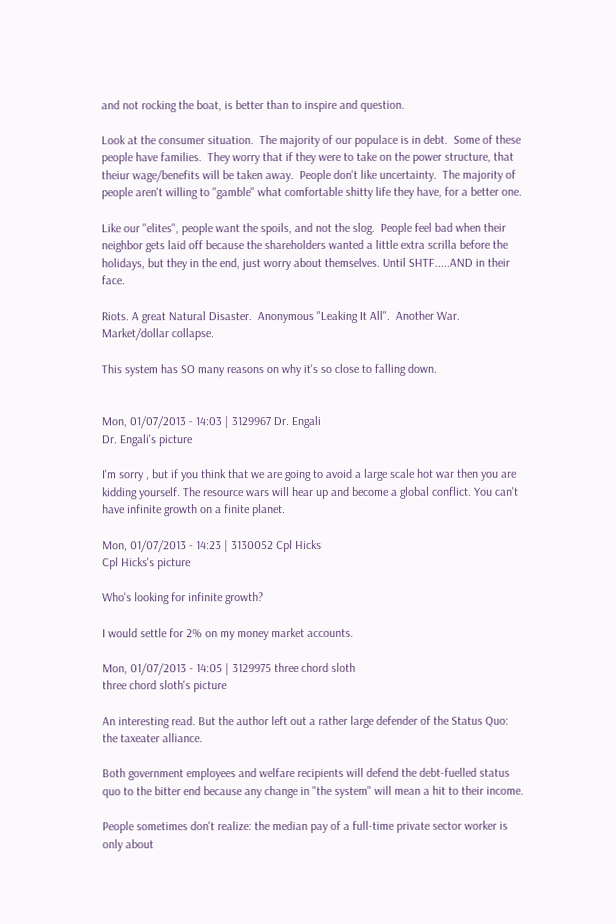and not rocking the boat, is better than to inspire and question.

Look at the consumer situation.  The majority of our populace is in debt.  Some of these people have families.  They worry that if they were to take on the power structure, that theiur wage/benefits will be taken away.  People don't like uncertainty.  The majority of people aren't willing to "gamble" what comfortable shitty life they have, for a better one.

Like our "elites", people want the spoils, and not the slog.  People feel bad when their neighbor gets laid off because the shareholders wanted a little extra scrilla before the holidays, but they in the end, just worry about themselves. Until SHTF.....AND in their face.

Riots. A great Natural Disaster.  Anonymous "Leaking It All".  Another War.  Market/dollar collapse.

This system has SO many reasons on why it's so close to falling down.


Mon, 01/07/2013 - 14:03 | 3129967 Dr. Engali
Dr. Engali's picture

I'm sorry , but if you think that we are going to avoid a large scale hot war then you are kidding yourself. The resource wars will hear up and become a global conflict. You can't have infinite growth on a finite planet.

Mon, 01/07/2013 - 14:23 | 3130052 Cpl Hicks
Cpl Hicks's picture

Who's looking for infinite growth?

I would settle for 2% on my money market accounts.

Mon, 01/07/2013 - 14:05 | 3129975 three chord sloth
three chord sloth's picture

An interesting read. But the author left out a rather large defender of the Status Quo: the taxeater alliance.

Both government employees and welfare recipients will defend the debt-fuelled status quo to the bitter end because any change in "the system" will mean a hit to their income.

People sometimes don't realize: the median pay of a full-time private sector worker is only about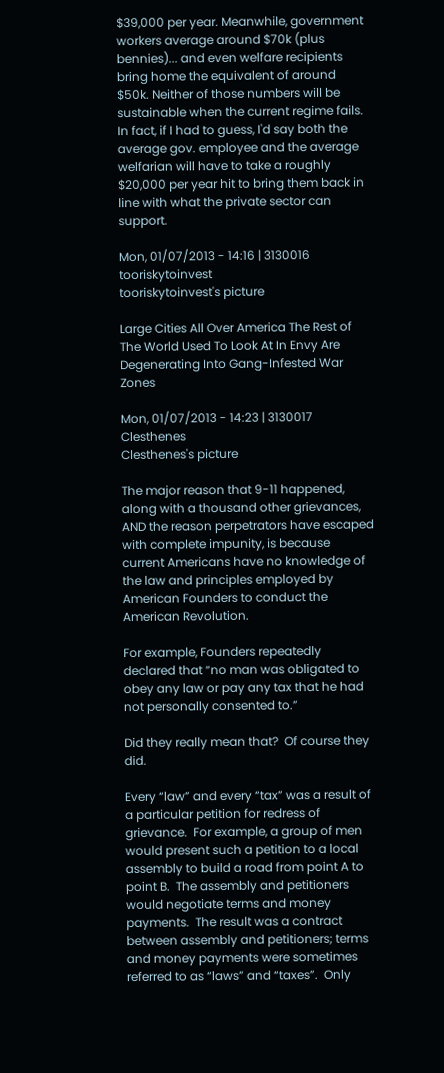$39,000 per year. Meanwhile, government workers average around $70k (plus bennies)... and even welfare recipients bring home the equivalent of around $50k. Neither of those numbers will be sustainable when the current regime fails. In fact, if I had to guess, I'd say both the average gov. employee and the average welfarian will have to take a roughly $20,000 per year hit to bring them back in line with what the private sector can support.

Mon, 01/07/2013 - 14:16 | 3130016 tooriskytoinvest
tooriskytoinvest's picture

Large Cities All Over America The Rest of The World Used To Look At In Envy Are Degenerating Into Gang-Infested War Zones

Mon, 01/07/2013 - 14:23 | 3130017 Clesthenes
Clesthenes's picture

The major reason that 9-11 happened, along with a thousand other grievances, AND the reason perpetrators have escaped with complete impunity, is because current Americans have no knowledge of the law and principles employed by American Founders to conduct the American Revolution.

For example, Founders repeatedly declared that “no man was obligated to obey any law or pay any tax that he had not personally consented to.”

Did they really mean that?  Of course they did.

Every “law” and every “tax” was a result of a particular petition for redress of grievance.  For example, a group of men would present such a petition to a local assembly to build a road from point A to point B.  The assembly and petitioners would negotiate terms and money payments.  The result was a contract between assembly and petitioners; terms and money payments were sometimes referred to as “laws” and “taxes”.  Only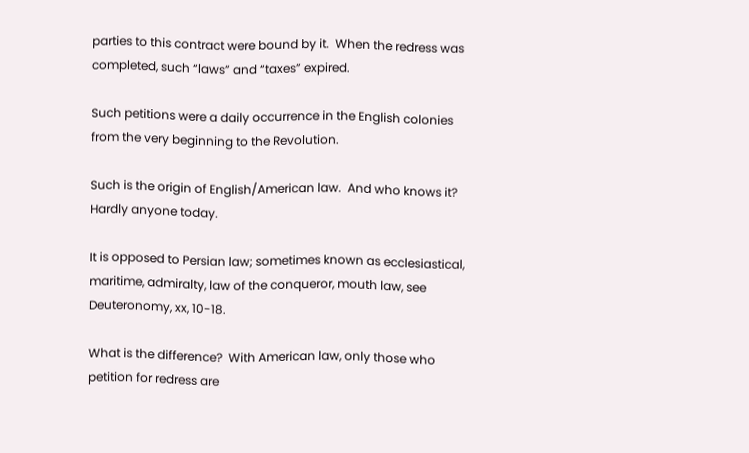parties to this contract were bound by it.  When the redress was completed, such “laws” and “taxes” expired.

Such petitions were a daily occurrence in the English colonies from the very beginning to the Revolution.

Such is the origin of English/American law.  And who knows it?  Hardly anyone today.

It is opposed to Persian law; sometimes known as ecclesiastical, maritime, admiralty, law of the conqueror, mouth law, see Deuteronomy, xx, 10-18.

What is the difference?  With American law, only those who petition for redress are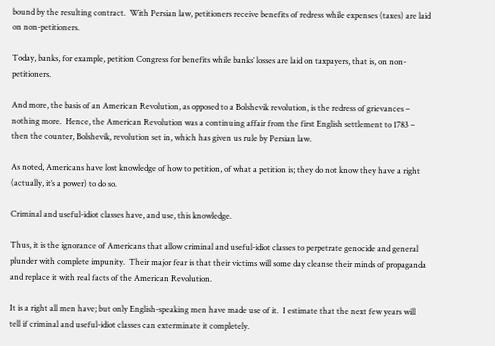bound by the resulting contract.  With Persian law, petitioners receive benefits of redress while expenses (taxes) are laid on non-petitioners.

Today, banks, for example, petition Congress for benefits while banks’ losses are laid on taxpayers, that is, on non-petitioners.

And more, the basis of an American Revolution, as opposed to a Bolshevik revolution, is the redress of grievances – nothing more.  Hence, the American Revolution was a continuing affair from the first English settlement to 1783 – then the counter, Bolshevik, revolution set in, which has given us rule by Persian law.

As noted, Americans have lost knowledge of how to petition, of what a petition is; they do not know they have a right (actually, it’s a power) to do so.

Criminal and useful-idiot classes have, and use, this knowledge.

Thus, it is the ignorance of Americans that allow criminal and useful-idiot classes to perpetrate genocide and general plunder with complete impunity.  Their major fear is that their victims will some day cleanse their minds of propaganda and replace it with real facts of the American Revolution.

It is a right all men have; but only English-speaking men have made use of it.  I estimate that the next few years will tell if criminal and useful-idiot classes can exterminate it completely.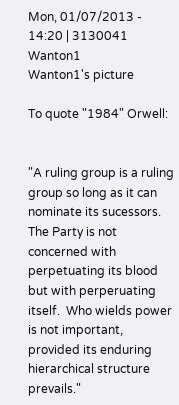Mon, 01/07/2013 - 14:20 | 3130041 Wanton1
Wanton1's picture

To quote "1984" Orwell:


"A ruling group is a ruling group so long as it can nominate its sucessors. The Party is not concerned with perpetuating its blood but with perperuating itself.  Who wields power is not important, provided its enduring hierarchical structure prevails."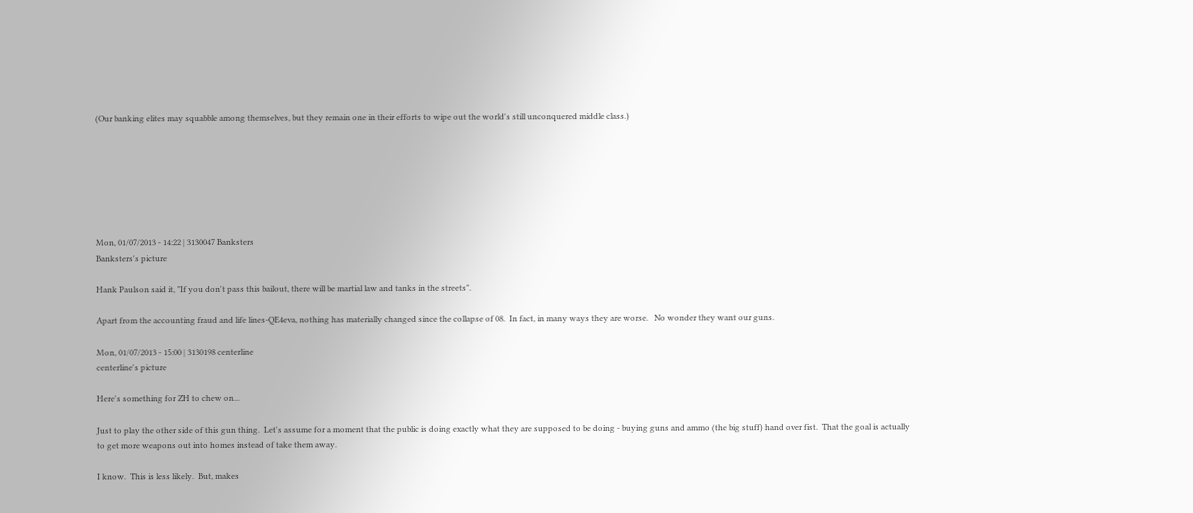(Our banking elites may squabble among themselves, but they remain one in their efforts to wipe out the world's still unconquered middle class.)







Mon, 01/07/2013 - 14:22 | 3130047 Banksters
Banksters's picture

Hank Paulson said it, "If you don't pass this bailout, there will be martial law and tanks in the streets".

Apart from the accounting fraud and life lines-QE4eva, nothing has materially changed since the collapse of 08.  In fact, in many ways they are worse.   No wonder they want our guns.

Mon, 01/07/2013 - 15:00 | 3130198 centerline
centerline's picture

Here's something for ZH to chew on...

Just to play the other side of this gun thing.  Let's assume for a moment that the public is doing exactly what they are supposed to be doing - buying guns and ammo (the big stuff) hand over fist.  That the goal is actually to get more weapons out into homes instead of take them away.

I know.  This is less likely.  But, makes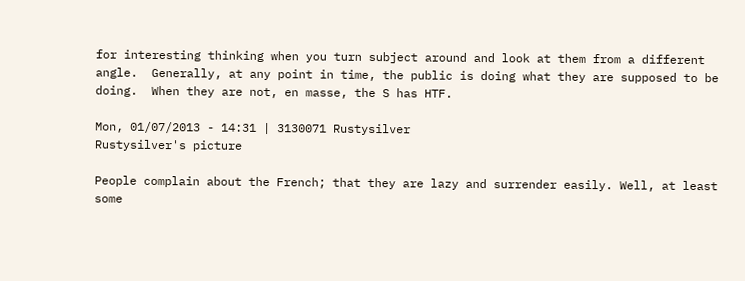for interesting thinking when you turn subject around and look at them from a different angle.  Generally, at any point in time, the public is doing what they are supposed to be doing.  When they are not, en masse, the S has HTF.

Mon, 01/07/2013 - 14:31 | 3130071 Rustysilver
Rustysilver's picture

People complain about the French; that they are lazy and surrender easily. Well, at least some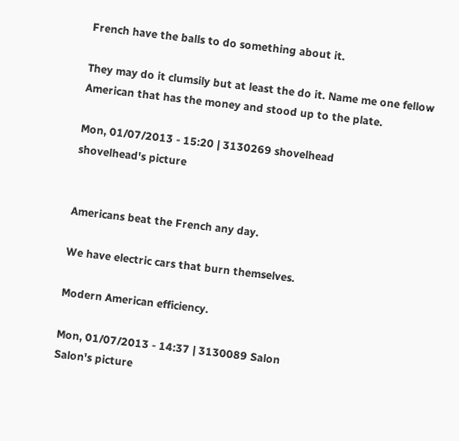French have the balls to do something about it.

They may do it clumsily but at least the do it. Name me one fellow American that has the money and stood up to the plate.

Mon, 01/07/2013 - 15:20 | 3130269 shovelhead
shovelhead's picture


Americans beat the French any day.

We have electric cars that burn themselves.

Modern American efficiency.

Mon, 01/07/2013 - 14:37 | 3130089 Salon
Salon's picture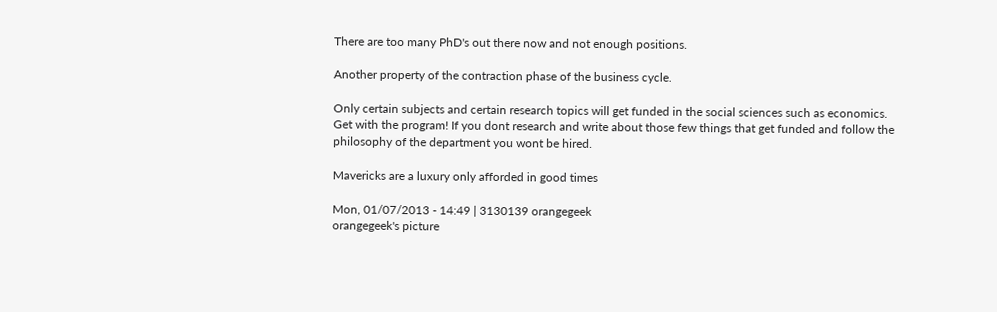There are too many PhD's out there now and not enough positions.

Another property of the contraction phase of the business cycle.

Only certain subjects and certain research topics will get funded in the social sciences such as economics. Get with the program! If you dont research and write about those few things that get funded and follow the philosophy of the department you wont be hired.

Mavericks are a luxury only afforded in good times

Mon, 01/07/2013 - 14:49 | 3130139 orangegeek
orangegeek's picture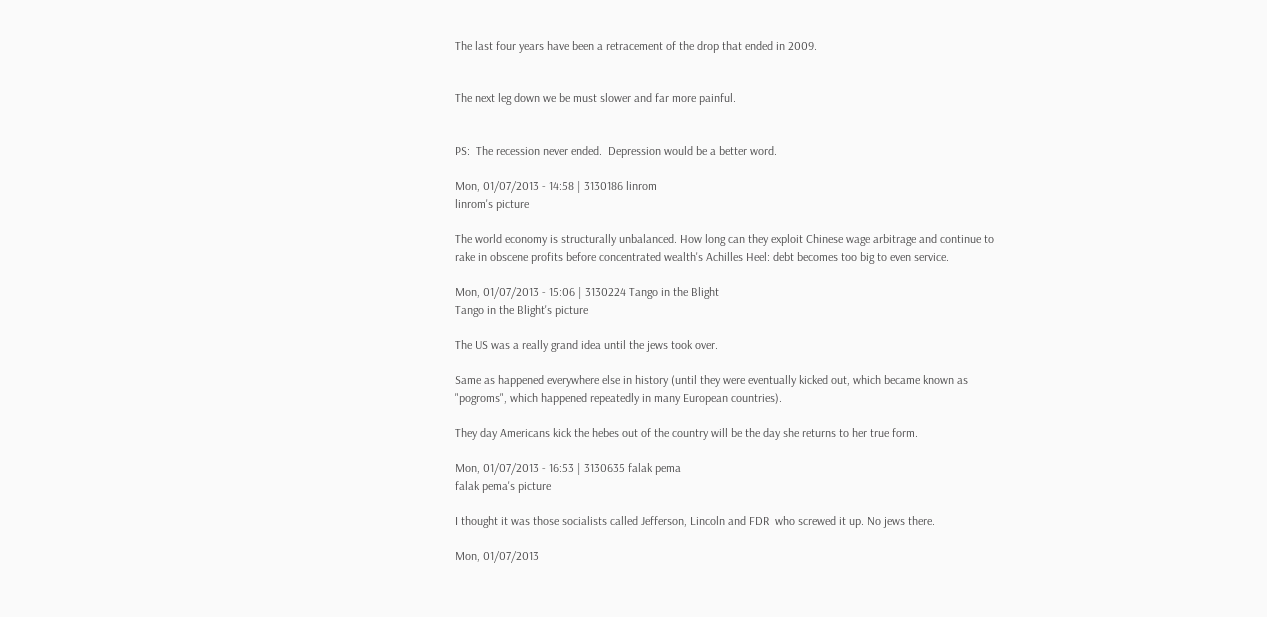The last four years have been a retracement of the drop that ended in 2009.


The next leg down we be must slower and far more painful.


PS:  The recession never ended.  Depression would be a better word.

Mon, 01/07/2013 - 14:58 | 3130186 linrom
linrom's picture

The world economy is structurally unbalanced. How long can they exploit Chinese wage arbitrage and continue to rake in obscene profits before concentrated wealth's Achilles Heel: debt becomes too big to even service.

Mon, 01/07/2013 - 15:06 | 3130224 Tango in the Blight
Tango in the Blight's picture

The US was a really grand idea until the jews took over.

Same as happened everywhere else in history (until they were eventually kicked out, which became known as "pogroms", which happened repeatedly in many European countries).

They day Americans kick the hebes out of the country will be the day she returns to her true form.

Mon, 01/07/2013 - 16:53 | 3130635 falak pema
falak pema's picture

I thought it was those socialists called Jefferson, Lincoln and FDR  who screwed it up. No jews there.

Mon, 01/07/2013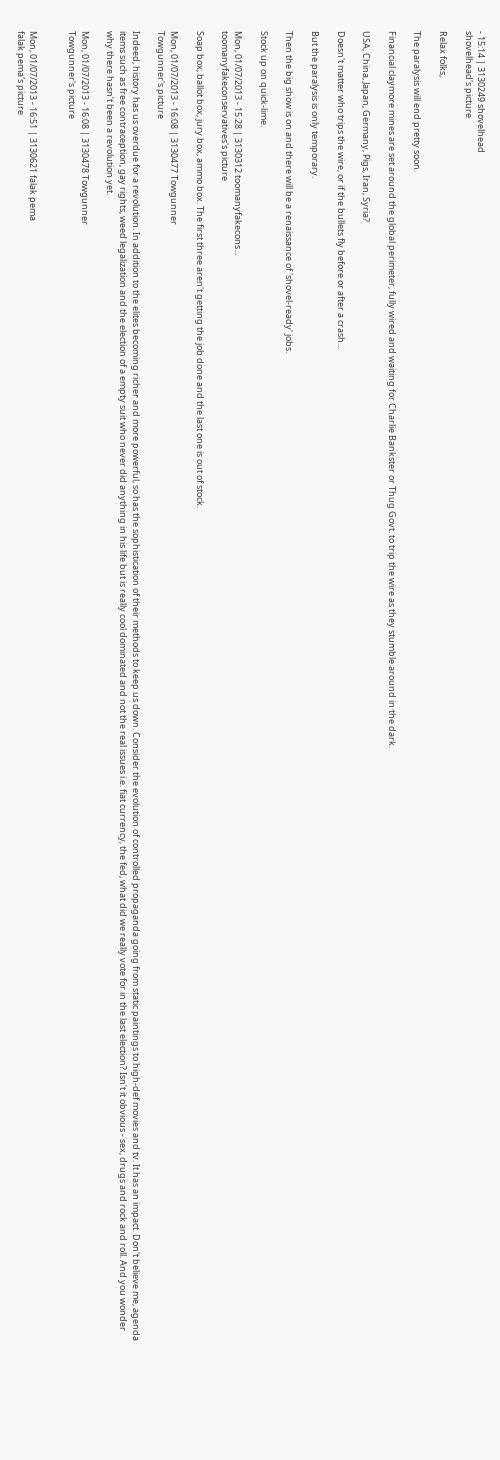- 15:14 | 3130249 shovelhead
shovelhead's picture

Relax folks,

The paralysis will end pretty soon.

Financial claymore mines are set around the global perimeter, fully wired and waiting for Charlie Bankster or Thug Govt. to trip the wire as they stumble around in the dark.

USA, China, Japan, Germany, Pigs, Iran, Syria?

Doesn't matter who trips the wire, or if the bullets fly before or after a crash...

But the paralysis is only temporary.

Then the big show is on and there will be a renaissance of 'shovel-ready' jobs.

Stock up on quick-lime.

Mon, 01/07/2013 - 15:28 | 3130312 toomanyfakecons...
toomanyfakeconservatives's picture

Soap box, ballot box, jury box, ammo box. The first three aren't getting the job done and the last one is out of stock.

Mon, 01/07/2013 - 16:08 | 3130477 Towgunner
Towgunner's picture

Indeed, history has us overdue for a revolution. In addition to the elites becoming richer and more powerful, so has the sophistication of their methods to keep us down. Consider the evolution of controlled propaganda going from static paintings to high-def movies and tv. It has an impact. Don't believe me, agenda items such as free contraception, gay rights, weed legalization and the election of a empty suit who never did anything in his life but is really cool dominated and not the real issues i.e. fiat currency, the fed, what did we really vote for in the last election? Isn't it obvious - sex, drugs and rock and roll. And you wonder why there hasn’t been a revolution yet.

Mon, 01/07/2013 - 16:08 | 3130478 Towgunner
Towgunner's picture


Mon, 01/07/2013 - 16:51 | 3130621 falak pema
falak pema's picture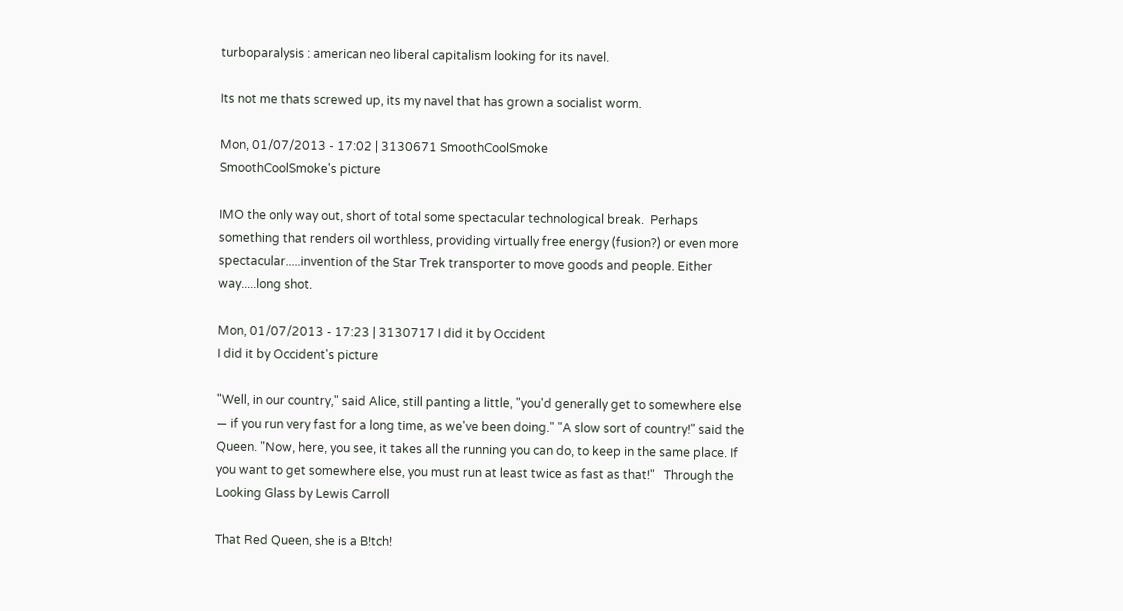turboparalysis : american neo liberal capitalism looking for its navel.

Its not me thats screwed up, its my navel that has grown a socialist worm.

Mon, 01/07/2013 - 17:02 | 3130671 SmoothCoolSmoke
SmoothCoolSmoke's picture

IMO the only way out, short of total some spectacular technological break.  Perhaps something that renders oil worthless, providing virtually free energy (fusion?) or even more spectacular.....invention of the Star Trek transporter to move goods and people. Either way.....long shot.

Mon, 01/07/2013 - 17:23 | 3130717 I did it by Occident
I did it by Occident's picture

"Well, in our country," said Alice, still panting a little, "you'd generally get to somewhere else — if you run very fast for a long time, as we've been doing." "A slow sort of country!" said the Queen. "Now, here, you see, it takes all the running you can do, to keep in the same place. If you want to get somewhere else, you must run at least twice as fast as that!"   Through the Looking Glass by Lewis Carroll

That Red Queen, she is a B!tch!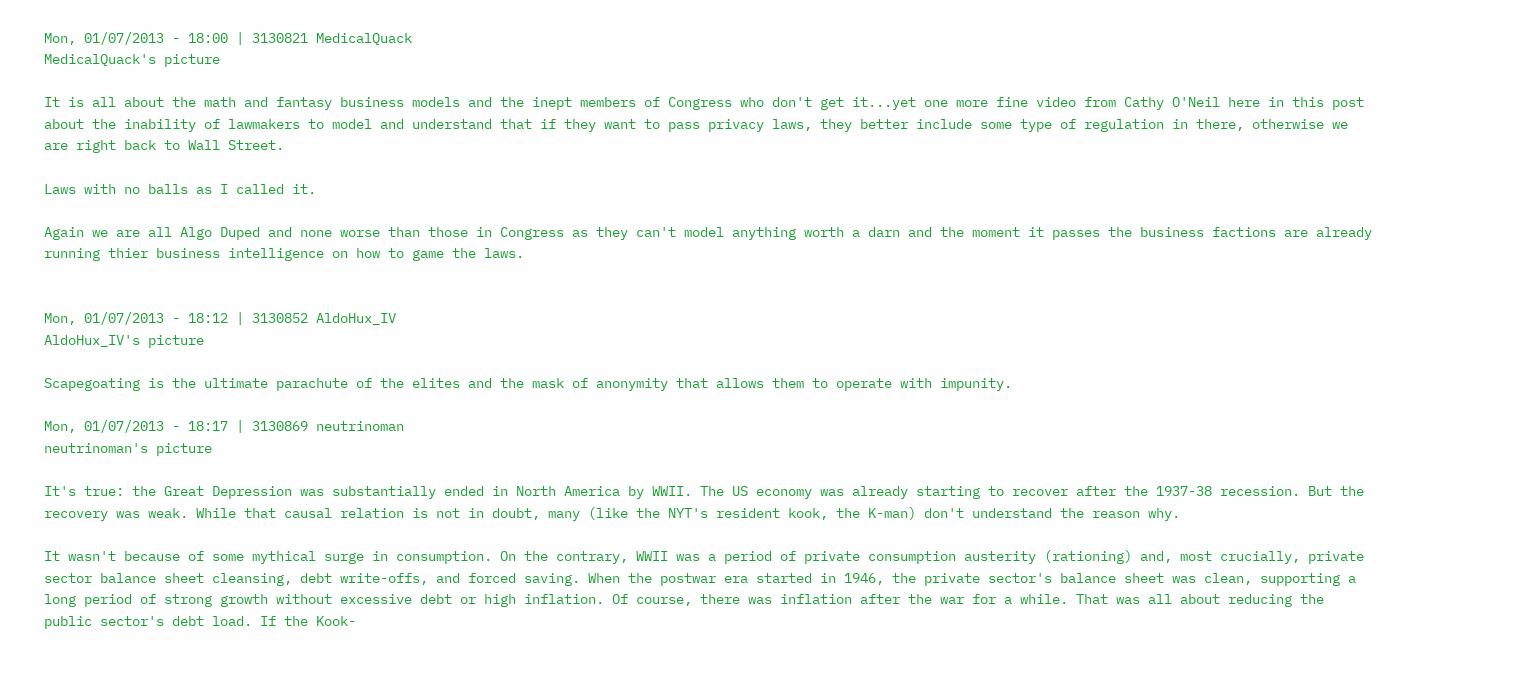Mon, 01/07/2013 - 18:00 | 3130821 MedicalQuack
MedicalQuack's picture

It is all about the math and fantasy business models and the inept members of Congress who don't get it...yet one more fine video from Cathy O'Neil here in this post about the inability of lawmakers to model and understand that if they want to pass privacy laws, they better include some type of regulation in there, otherwise we are right back to Wall Street.

Laws with no balls as I called it.

Again we are all Algo Duped and none worse than those in Congress as they can't model anything worth a darn and the moment it passes the business factions are already running thier business intelligence on how to game the laws.


Mon, 01/07/2013 - 18:12 | 3130852 AldoHux_IV
AldoHux_IV's picture

Scapegoating is the ultimate parachute of the elites and the mask of anonymity that allows them to operate with impunity.

Mon, 01/07/2013 - 18:17 | 3130869 neutrinoman
neutrinoman's picture

It's true: the Great Depression was substantially ended in North America by WWII. The US economy was already starting to recover after the 1937-38 recession. But the recovery was weak. While that causal relation is not in doubt, many (like the NYT's resident kook, the K-man) don't understand the reason why.

It wasn't because of some mythical surge in consumption. On the contrary, WWII was a period of private consumption austerity (rationing) and, most crucially, private sector balance sheet cleansing, debt write-offs, and forced saving. When the postwar era started in 1946, the private sector's balance sheet was clean, supporting a long period of strong growth without excessive debt or high inflation. Of course, there was inflation after the war for a while. That was all about reducing the public sector's debt load. If the Kook-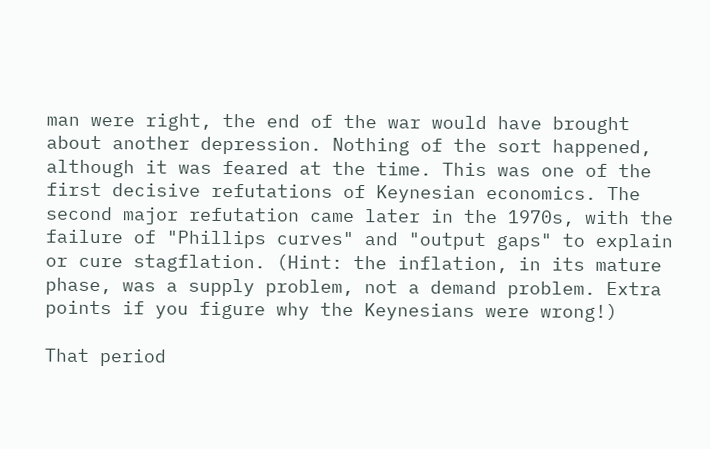man were right, the end of the war would have brought about another depression. Nothing of the sort happened, although it was feared at the time. This was one of the first decisive refutations of Keynesian economics. The second major refutation came later in the 1970s, with the failure of "Phillips curves" and "output gaps" to explain or cure stagflation. (Hint: the inflation, in its mature phase, was a supply problem, not a demand problem. Extra points if you figure why the Keynesians were wrong!)

That period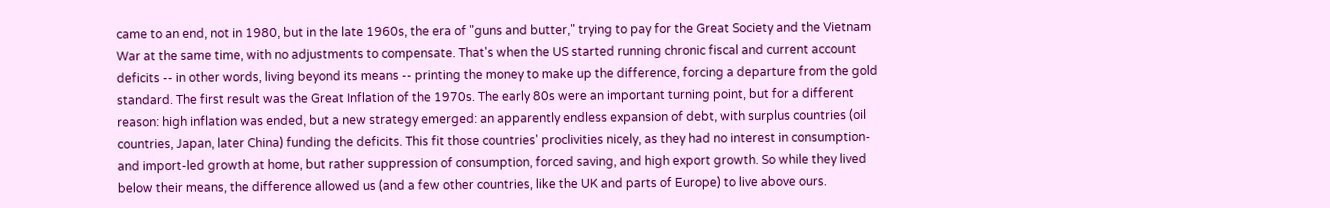came to an end, not in 1980, but in the late 1960s, the era of "guns and butter," trying to pay for the Great Society and the Vietnam War at the same time, with no adjustments to compensate. That's when the US started running chronic fiscal and current account deficits -- in other words, living beyond its means -- printing the money to make up the difference, forcing a departure from the gold standard. The first result was the Great Inflation of the 1970s. The early 80s were an important turning point, but for a different reason: high inflation was ended, but a new strategy emerged: an apparently endless expansion of debt, with surplus countries (oil countries, Japan, later China) funding the deficits. This fit those countries' proclivities nicely, as they had no interest in consumption- and import-led growth at home, but rather suppression of consumption, forced saving, and high export growth. So while they lived below their means, the difference allowed us (and a few other countries, like the UK and parts of Europe) to live above ours.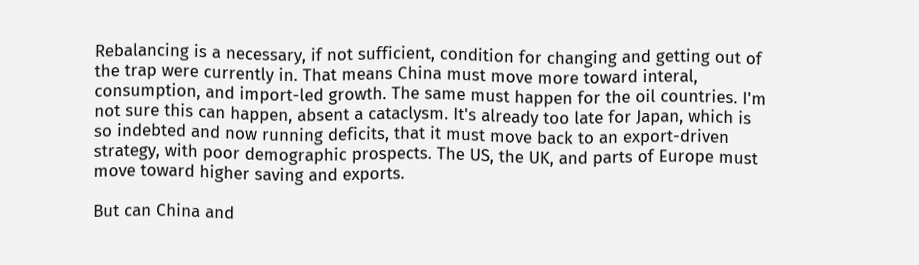Rebalancing is a necessary, if not sufficient, condition for changing and getting out of the trap were currently in. That means China must move more toward interal, consumption, and import-led growth. The same must happen for the oil countries. I'm not sure this can happen, absent a cataclysm. It's already too late for Japan, which is so indebted and now running deficits, that it must move back to an export-driven strategy, with poor demographic prospects. The US, the UK, and parts of Europe must move toward higher saving and exports.

But can China and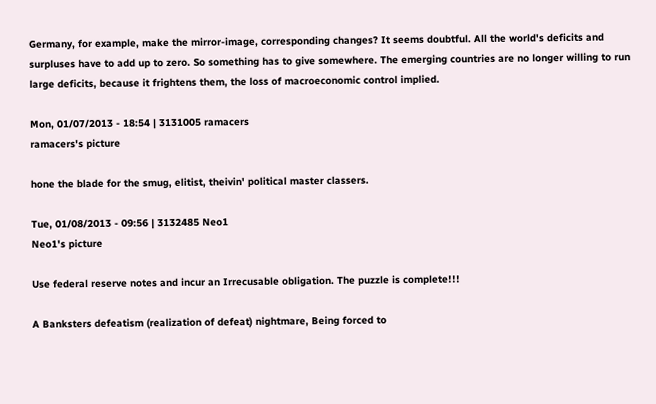Germany, for example, make the mirror-image, corresponding changes? It seems doubtful. All the world's deficits and surpluses have to add up to zero. So something has to give somewhere. The emerging countries are no longer willing to run large deficits, because it frightens them, the loss of macroeconomic control implied.

Mon, 01/07/2013 - 18:54 | 3131005 ramacers
ramacers's picture

hone the blade for the smug, elitist, theivin' political master classers.

Tue, 01/08/2013 - 09:56 | 3132485 Neo1
Neo1's picture

Use federal reserve notes and incur an Irrecusable obligation. The puzzle is complete!!!

A Banksters defeatism (realization of defeat) nightmare, Being forced to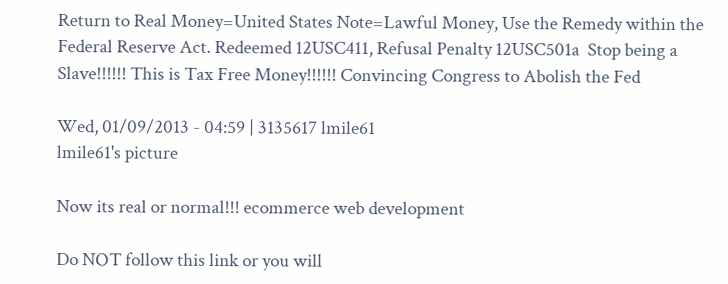Return to Real Money=United States Note=Lawful Money, Use the Remedy within the Federal Reserve Act. Redeemed 12USC411, Refusal Penalty 12USC501a  Stop being a Slave!!!!!! This is Tax Free Money!!!!!! Convincing Congress to Abolish the Fed

Wed, 01/09/2013 - 04:59 | 3135617 lmile61
lmile61's picture

Now its real or normal!!! ecommerce web development

Do NOT follow this link or you will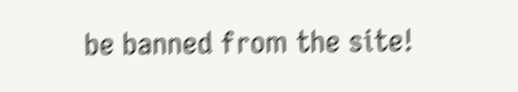be banned from the site!